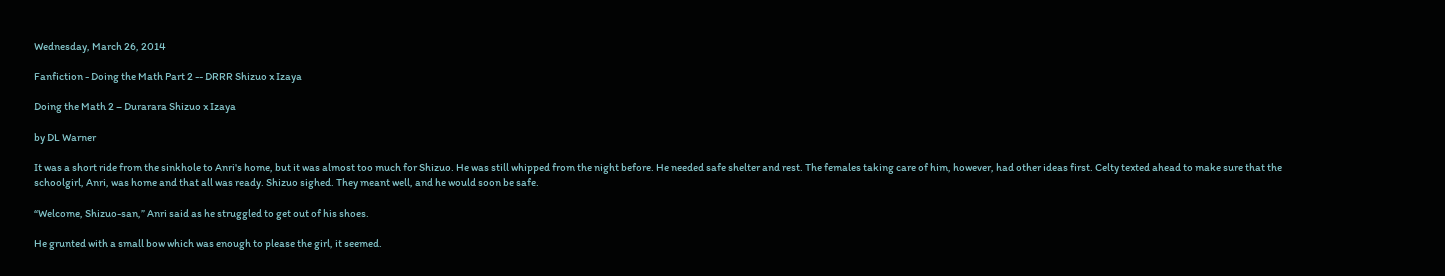Wednesday, March 26, 2014

Fanfiction - Doing the Math Part 2 -- DRRR Shizuo x Izaya

Doing the Math 2 – Durarara Shizuo x Izaya

by DL Warner

It was a short ride from the sinkhole to Anri's home, but it was almost too much for Shizuo. He was still whipped from the night before. He needed safe shelter and rest. The females taking care of him, however, had other ideas first. Celty texted ahead to make sure that the schoolgirl, Anri, was home and that all was ready. Shizuo sighed. They meant well, and he would soon be safe.

“Welcome, Shizuo-san,” Anri said as he struggled to get out of his shoes.

He grunted with a small bow which was enough to please the girl, it seemed.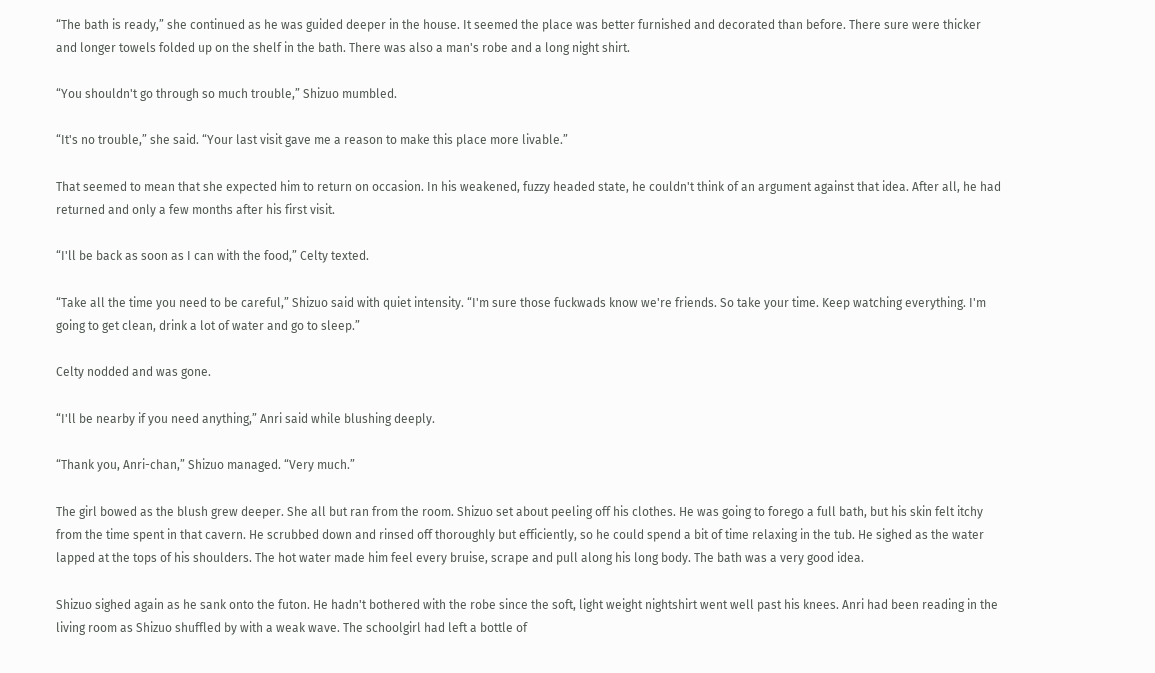“The bath is ready,” she continued as he was guided deeper in the house. It seemed the place was better furnished and decorated than before. There sure were thicker and longer towels folded up on the shelf in the bath. There was also a man's robe and a long night shirt.

“You shouldn't go through so much trouble,” Shizuo mumbled.

“It's no trouble,” she said. “Your last visit gave me a reason to make this place more livable.”

That seemed to mean that she expected him to return on occasion. In his weakened, fuzzy headed state, he couldn't think of an argument against that idea. After all, he had returned and only a few months after his first visit.

“I'll be back as soon as I can with the food,” Celty texted.

“Take all the time you need to be careful,” Shizuo said with quiet intensity. “I'm sure those fuckwads know we're friends. So take your time. Keep watching everything. I'm going to get clean, drink a lot of water and go to sleep.”

Celty nodded and was gone.

“I'll be nearby if you need anything,” Anri said while blushing deeply.

“Thank you, Anri-chan,” Shizuo managed. “Very much.”

The girl bowed as the blush grew deeper. She all but ran from the room. Shizuo set about peeling off his clothes. He was going to forego a full bath, but his skin felt itchy from the time spent in that cavern. He scrubbed down and rinsed off thoroughly but efficiently, so he could spend a bit of time relaxing in the tub. He sighed as the water lapped at the tops of his shoulders. The hot water made him feel every bruise, scrape and pull along his long body. The bath was a very good idea.

Shizuo sighed again as he sank onto the futon. He hadn't bothered with the robe since the soft, light weight nightshirt went well past his knees. Anri had been reading in the living room as Shizuo shuffled by with a weak wave. The schoolgirl had left a bottle of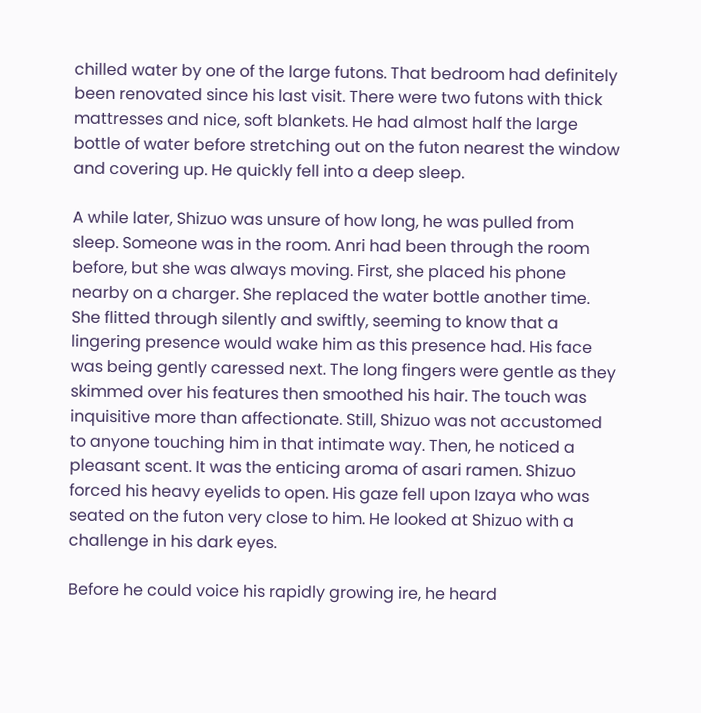chilled water by one of the large futons. That bedroom had definitely been renovated since his last visit. There were two futons with thick mattresses and nice, soft blankets. He had almost half the large bottle of water before stretching out on the futon nearest the window and covering up. He quickly fell into a deep sleep.

A while later, Shizuo was unsure of how long, he was pulled from sleep. Someone was in the room. Anri had been through the room before, but she was always moving. First, she placed his phone nearby on a charger. She replaced the water bottle another time. She flitted through silently and swiftly, seeming to know that a lingering presence would wake him as this presence had. His face was being gently caressed next. The long fingers were gentle as they skimmed over his features then smoothed his hair. The touch was inquisitive more than affectionate. Still, Shizuo was not accustomed to anyone touching him in that intimate way. Then, he noticed a pleasant scent. It was the enticing aroma of asari ramen. Shizuo forced his heavy eyelids to open. His gaze fell upon Izaya who was seated on the futon very close to him. He looked at Shizuo with a challenge in his dark eyes.

Before he could voice his rapidly growing ire, he heard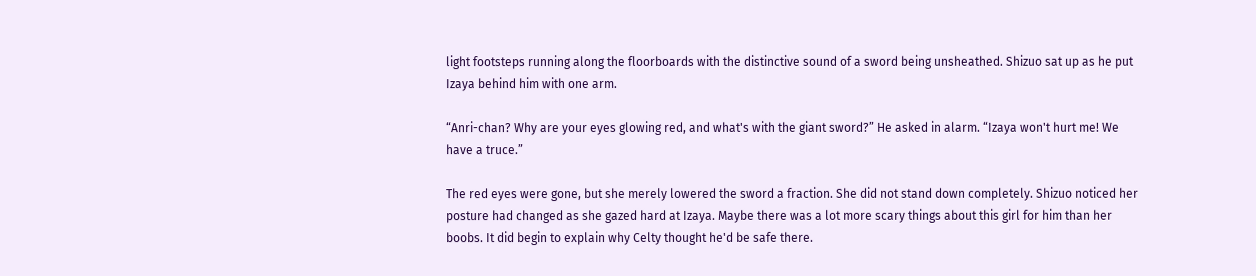light footsteps running along the floorboards with the distinctive sound of a sword being unsheathed. Shizuo sat up as he put Izaya behind him with one arm.

“Anri-chan? Why are your eyes glowing red, and what's with the giant sword?” He asked in alarm. “Izaya won't hurt me! We have a truce.”

The red eyes were gone, but she merely lowered the sword a fraction. She did not stand down completely. Shizuo noticed her posture had changed as she gazed hard at Izaya. Maybe there was a lot more scary things about this girl for him than her boobs. It did begin to explain why Celty thought he'd be safe there.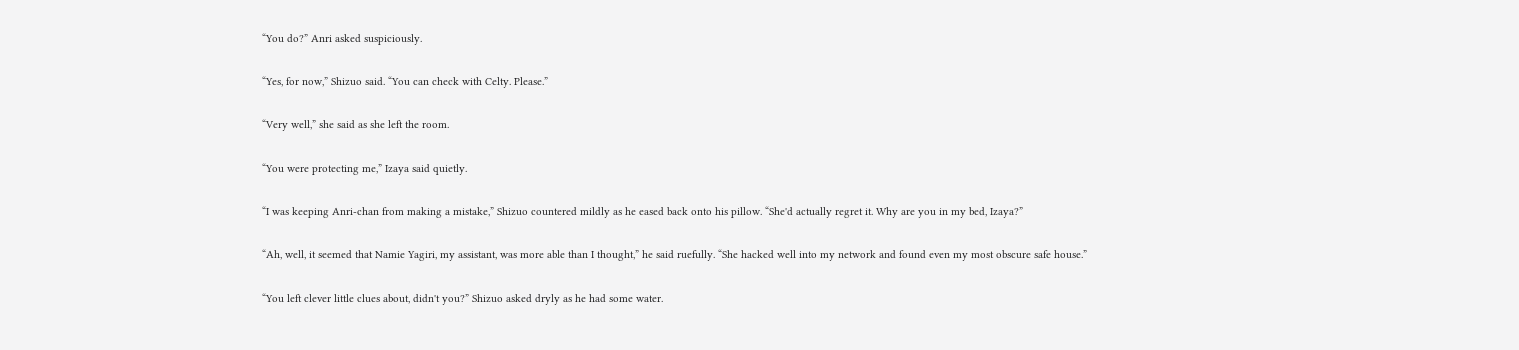“You do?” Anri asked suspiciously.

“Yes, for now,” Shizuo said. “You can check with Celty. Please.”

“Very well,” she said as she left the room.

“You were protecting me,” Izaya said quietly.

“I was keeping Anri-chan from making a mistake,” Shizuo countered mildly as he eased back onto his pillow. “She'd actually regret it. Why are you in my bed, Izaya?”

“Ah, well, it seemed that Namie Yagiri, my assistant, was more able than I thought,” he said ruefully. “She hacked well into my network and found even my most obscure safe house.”

“You left clever little clues about, didn't you?” Shizuo asked dryly as he had some water.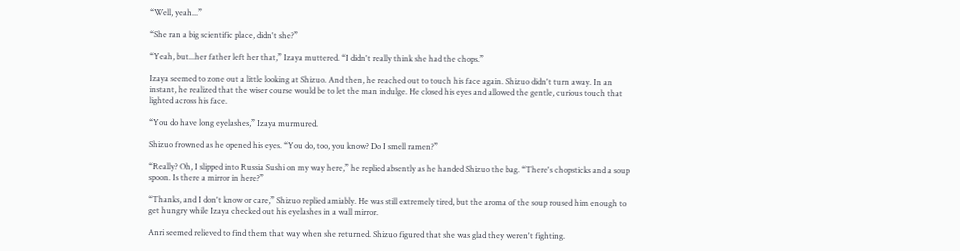“Well, yeah...”

“She ran a big scientific place, didn't she?”

“Yeah, but...her father left her that,” Izaya muttered. “I didn't really think she had the chops.”

Izaya seemed to zone out a little looking at Shizuo. And then, he reached out to touch his face again. Shizuo didn't turn away. In an instant, he realized that the wiser course would be to let the man indulge. He closed his eyes and allowed the gentle, curious touch that lighted across his face.

“You do have long eyelashes,” Izaya murmured.

Shizuo frowned as he opened his eyes. “You do, too, you know? Do I smell ramen?”

“Really? Oh, I slipped into Russia Sushi on my way here,” he replied absently as he handed Shizuo the bag. “There's chopsticks and a soup spoon. Is there a mirror in here?”

“Thanks, and I don't know or care,” Shizuo replied amiably. He was still extremely tired, but the aroma of the soup roused him enough to get hungry while Izaya checked out his eyelashes in a wall mirror.

Anri seemed relieved to find them that way when she returned. Shizuo figured that she was glad they weren't fighting.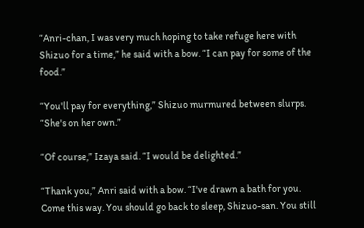“Anri-chan, I was very much hoping to take refuge here with Shizuo for a time,” he said with a bow. “I can pay for some of the food.”

“You'll pay for everything,” Shizuo murmured between slurps. “She's on her own.”

“Of course,” Izaya said. “I would be delighted.”

“Thank you,” Anri said with a bow. “I've drawn a bath for you. Come this way. You should go back to sleep, Shizuo-san. You still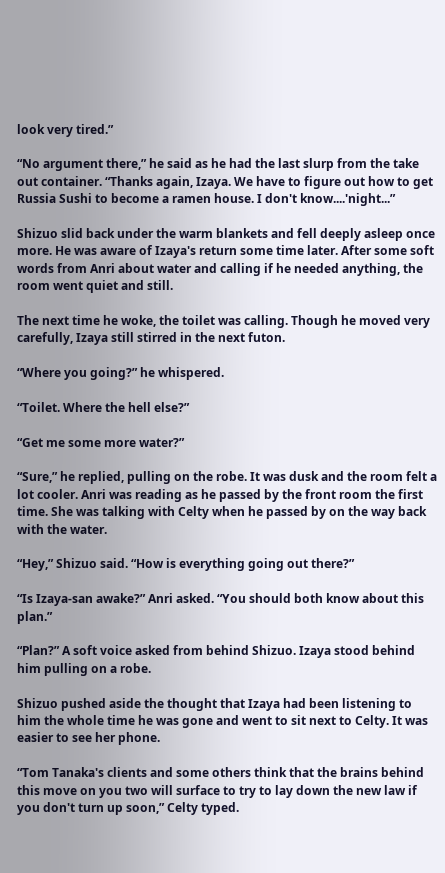look very tired.”

“No argument there,” he said as he had the last slurp from the take out container. “Thanks again, Izaya. We have to figure out how to get Russia Sushi to become a ramen house. I don't know....'night...”

Shizuo slid back under the warm blankets and fell deeply asleep once more. He was aware of Izaya's return some time later. After some soft words from Anri about water and calling if he needed anything, the room went quiet and still.

The next time he woke, the toilet was calling. Though he moved very carefully, Izaya still stirred in the next futon.

“Where you going?” he whispered.

“Toilet. Where the hell else?”

“Get me some more water?”

“Sure,” he replied, pulling on the robe. It was dusk and the room felt a lot cooler. Anri was reading as he passed by the front room the first time. She was talking with Celty when he passed by on the way back with the water.

“Hey,” Shizuo said. “How is everything going out there?”

“Is Izaya-san awake?” Anri asked. “You should both know about this plan.”

“Plan?” A soft voice asked from behind Shizuo. Izaya stood behind him pulling on a robe.

Shizuo pushed aside the thought that Izaya had been listening to him the whole time he was gone and went to sit next to Celty. It was easier to see her phone.

“Tom Tanaka's clients and some others think that the brains behind this move on you two will surface to try to lay down the new law if you don't turn up soon,” Celty typed.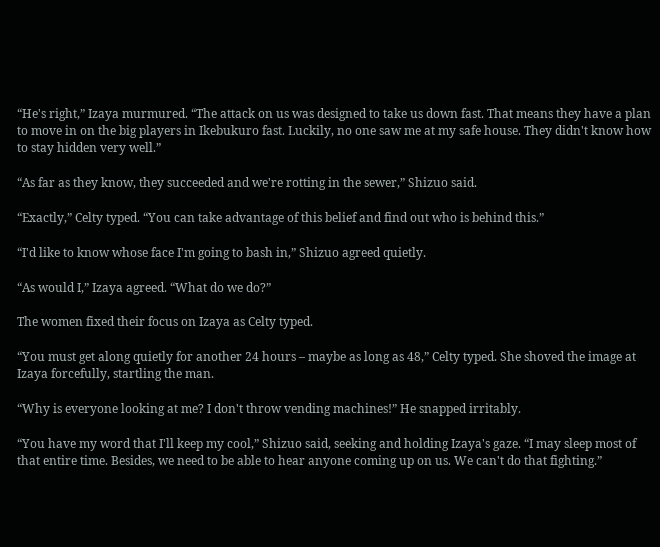“He's right,” Izaya murmured. “The attack on us was designed to take us down fast. That means they have a plan to move in on the big players in Ikebukuro fast. Luckily, no one saw me at my safe house. They didn't know how to stay hidden very well.”

“As far as they know, they succeeded and we're rotting in the sewer,” Shizuo said.

“Exactly,” Celty typed. “You can take advantage of this belief and find out who is behind this.”

“I'd like to know whose face I'm going to bash in,” Shizuo agreed quietly.

“As would I,” Izaya agreed. “What do we do?”

The women fixed their focus on Izaya as Celty typed.

“You must get along quietly for another 24 hours – maybe as long as 48,” Celty typed. She shoved the image at Izaya forcefully, startling the man.

“Why is everyone looking at me? I don't throw vending machines!” He snapped irritably.

“You have my word that I'll keep my cool,” Shizuo said, seeking and holding Izaya's gaze. “I may sleep most of that entire time. Besides, we need to be able to hear anyone coming up on us. We can't do that fighting.”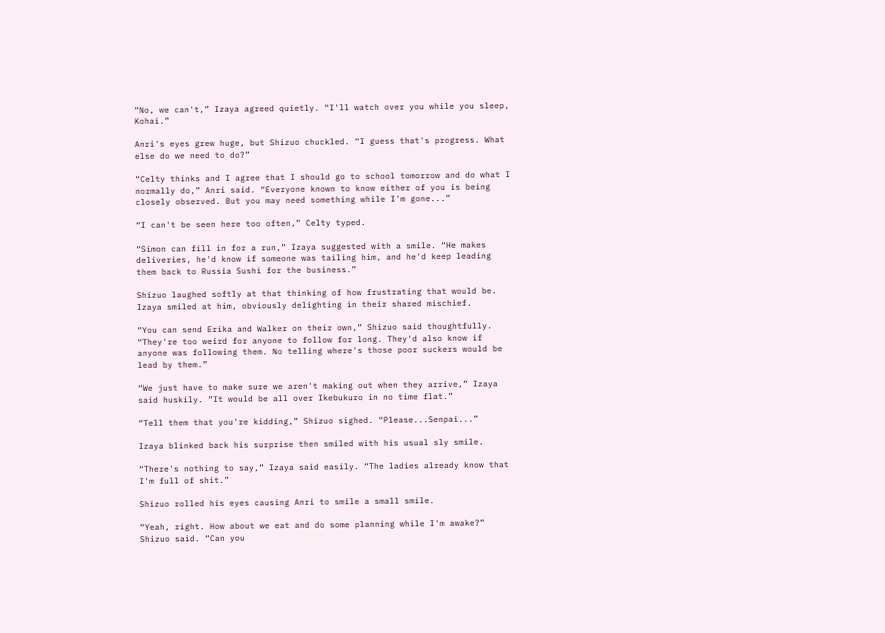“No, we can't,” Izaya agreed quietly. “I'll watch over you while you sleep, Kohai.”

Anri's eyes grew huge, but Shizuo chuckled. “I guess that's progress. What else do we need to do?”

“Celty thinks and I agree that I should go to school tomorrow and do what I normally do,” Anri said. “Everyone known to know either of you is being closely observed. But you may need something while I'm gone...”

“I can't be seen here too often,” Celty typed.

“Simon can fill in for a run,” Izaya suggested with a smile. “He makes deliveries, he'd know if someone was tailing him, and he'd keep leading them back to Russia Sushi for the business.”

Shizuo laughed softly at that thinking of how frustrating that would be. Izaya smiled at him, obviously delighting in their shared mischief.

“You can send Erika and Walker on their own,” Shizuo said thoughtfully. “They're too weird for anyone to follow for long. They'd also know if anyone was following them. No telling where's those poor suckers would be lead by them.”

“We just have to make sure we aren't making out when they arrive,” Izaya said huskily. “It would be all over Ikebukuro in no time flat.”

“Tell them that you're kidding,” Shizuo sighed. “Please...Senpai...”

Izaya blinked back his surprise then smiled with his usual sly smile.

“There's nothing to say,” Izaya said easily. “The ladies already know that I'm full of shit.”

Shizuo rolled his eyes causing Anri to smile a small smile.

“Yeah, right. How about we eat and do some planning while I'm awake?” Shizuo said. “Can you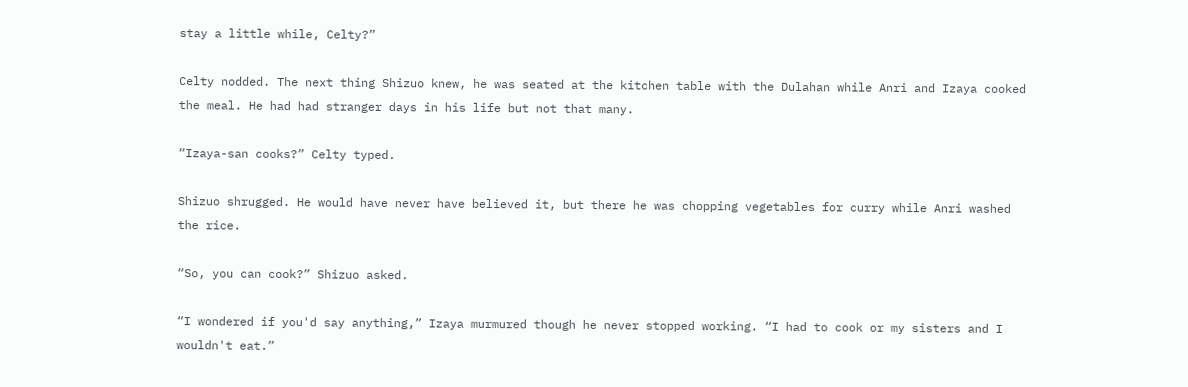stay a little while, Celty?”

Celty nodded. The next thing Shizuo knew, he was seated at the kitchen table with the Dulahan while Anri and Izaya cooked the meal. He had had stranger days in his life but not that many.

“Izaya-san cooks?” Celty typed.

Shizuo shrugged. He would have never have believed it, but there he was chopping vegetables for curry while Anri washed the rice.

“So, you can cook?” Shizuo asked.

“I wondered if you'd say anything,” Izaya murmured though he never stopped working. “I had to cook or my sisters and I wouldn't eat.”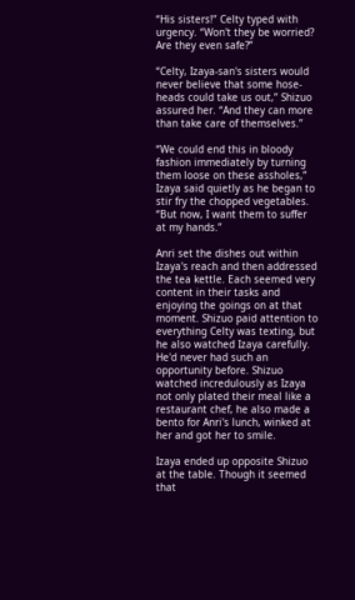“His sisters!” Celty typed with urgency. “Won't they be worried? Are they even safe?”

“Celty, Izaya-san's sisters would never believe that some hose-heads could take us out,” Shizuo assured her. “And they can more than take care of themselves.”

“We could end this in bloody fashion immediately by turning them loose on these assholes,” Izaya said quietly as he began to stir fry the chopped vegetables. “But now, I want them to suffer at my hands.”

Anri set the dishes out within Izaya's reach and then addressed the tea kettle. Each seemed very content in their tasks and enjoying the goings on at that moment. Shizuo paid attention to everything Celty was texting, but he also watched Izaya carefully. He'd never had such an opportunity before. Shizuo watched incredulously as Izaya not only plated their meal like a restaurant chef, he also made a bento for Anri's lunch, winked at her and got her to smile.

Izaya ended up opposite Shizuo at the table. Though it seemed that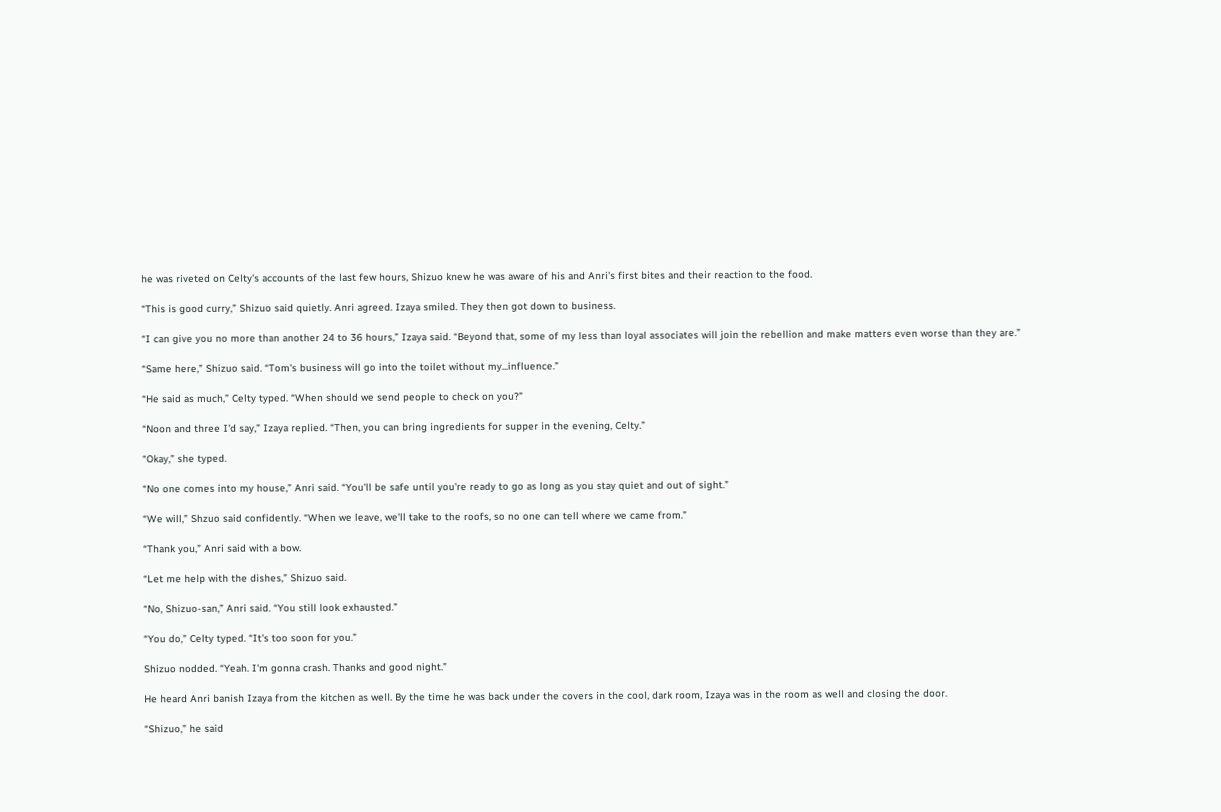he was riveted on Celty's accounts of the last few hours, Shizuo knew he was aware of his and Anri's first bites and their reaction to the food.

“This is good curry,” Shizuo said quietly. Anri agreed. Izaya smiled. They then got down to business.

“I can give you no more than another 24 to 36 hours,” Izaya said. “Beyond that, some of my less than loyal associates will join the rebellion and make matters even worse than they are.”

“Same here,” Shizuo said. “Tom's business will go into the toilet without my...influence.”

“He said as much,” Celty typed. “When should we send people to check on you?”

“Noon and three I'd say,” Izaya replied. “Then, you can bring ingredients for supper in the evening, Celty.”

“Okay,” she typed.

“No one comes into my house,” Anri said. “You'll be safe until you're ready to go as long as you stay quiet and out of sight.”

“We will,” Shzuo said confidently. “When we leave, we'll take to the roofs, so no one can tell where we came from.”

“Thank you,” Anri said with a bow.

“Let me help with the dishes,” Shizuo said.

“No, Shizuo-san,” Anri said. “You still look exhausted.”

“You do,” Celty typed. “It's too soon for you.”

Shizuo nodded. “Yeah. I'm gonna crash. Thanks and good night.”

He heard Anri banish Izaya from the kitchen as well. By the time he was back under the covers in the cool, dark room, Izaya was in the room as well and closing the door.

“Shizuo,” he said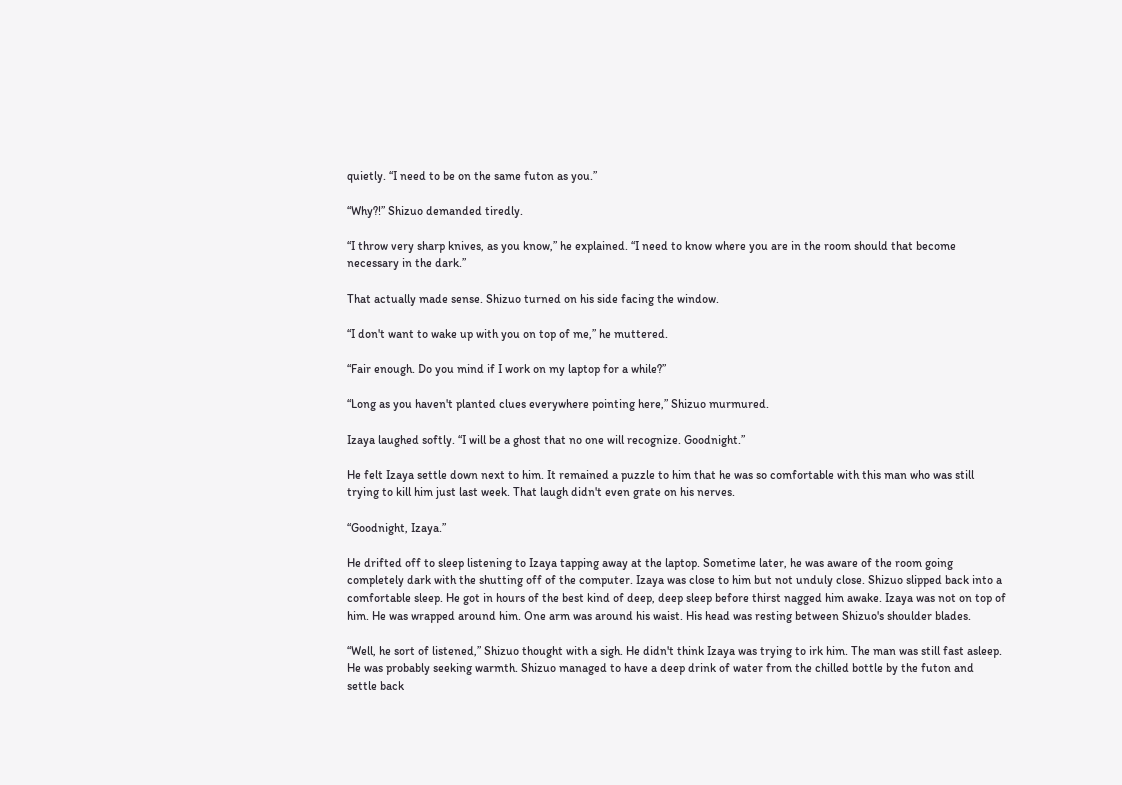quietly. “I need to be on the same futon as you.”

“Why?!” Shizuo demanded tiredly.

“I throw very sharp knives, as you know,” he explained. “I need to know where you are in the room should that become necessary in the dark.”

That actually made sense. Shizuo turned on his side facing the window.

“I don't want to wake up with you on top of me,” he muttered.

“Fair enough. Do you mind if I work on my laptop for a while?”

“Long as you haven't planted clues everywhere pointing here,” Shizuo murmured.

Izaya laughed softly. “I will be a ghost that no one will recognize. Goodnight.”

He felt Izaya settle down next to him. It remained a puzzle to him that he was so comfortable with this man who was still trying to kill him just last week. That laugh didn't even grate on his nerves.

“Goodnight, Izaya.”

He drifted off to sleep listening to Izaya tapping away at the laptop. Sometime later, he was aware of the room going completely dark with the shutting off of the computer. Izaya was close to him but not unduly close. Shizuo slipped back into a comfortable sleep. He got in hours of the best kind of deep, deep sleep before thirst nagged him awake. Izaya was not on top of him. He was wrapped around him. One arm was around his waist. His head was resting between Shizuo's shoulder blades.

“Well, he sort of listened,” Shizuo thought with a sigh. He didn't think Izaya was trying to irk him. The man was still fast asleep. He was probably seeking warmth. Shizuo managed to have a deep drink of water from the chilled bottle by the futon and settle back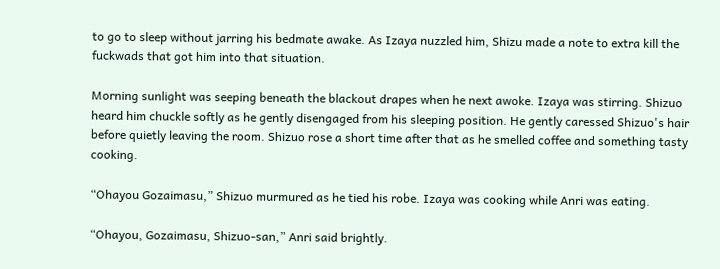to go to sleep without jarring his bedmate awake. As Izaya nuzzled him, Shizu made a note to extra kill the fuckwads that got him into that situation.

Morning sunlight was seeping beneath the blackout drapes when he next awoke. Izaya was stirring. Shizuo heard him chuckle softly as he gently disengaged from his sleeping position. He gently caressed Shizuo's hair before quietly leaving the room. Shizuo rose a short time after that as he smelled coffee and something tasty cooking.

“Ohayou Gozaimasu,” Shizuo murmured as he tied his robe. Izaya was cooking while Anri was eating.

“Ohayou, Gozaimasu, Shizuo-san,” Anri said brightly.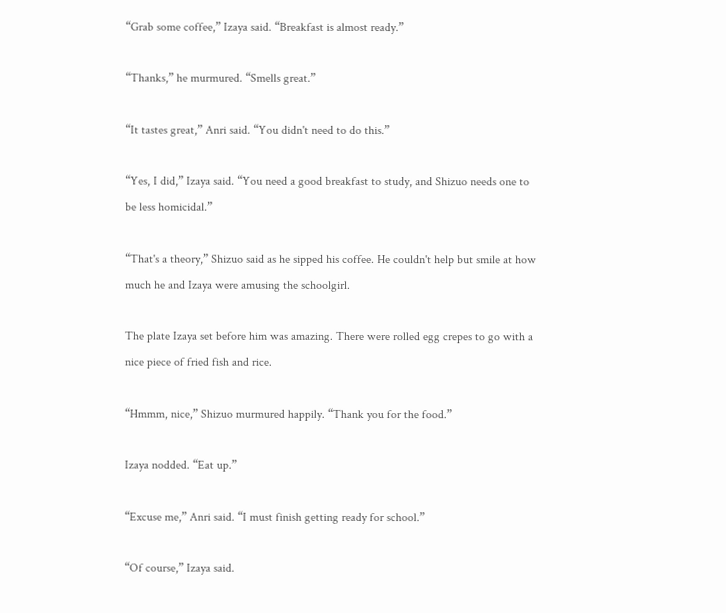“Grab some coffee,” Izaya said. “Breakfast is almost ready.”

“Thanks,” he murmured. “Smells great.”

“It tastes great,” Anri said. “You didn't need to do this.”

“Yes, I did,” Izaya said. “You need a good breakfast to study, and Shizuo needs one to be less homicidal.”

“That's a theory,” Shizuo said as he sipped his coffee. He couldn't help but smile at how much he and Izaya were amusing the schoolgirl.

The plate Izaya set before him was amazing. There were rolled egg crepes to go with a nice piece of fried fish and rice.

“Hmmm, nice,” Shizuo murmured happily. “Thank you for the food.”

Izaya nodded. “Eat up.”

“Excuse me,” Anri said. “I must finish getting ready for school.”

“Of course,” Izaya said.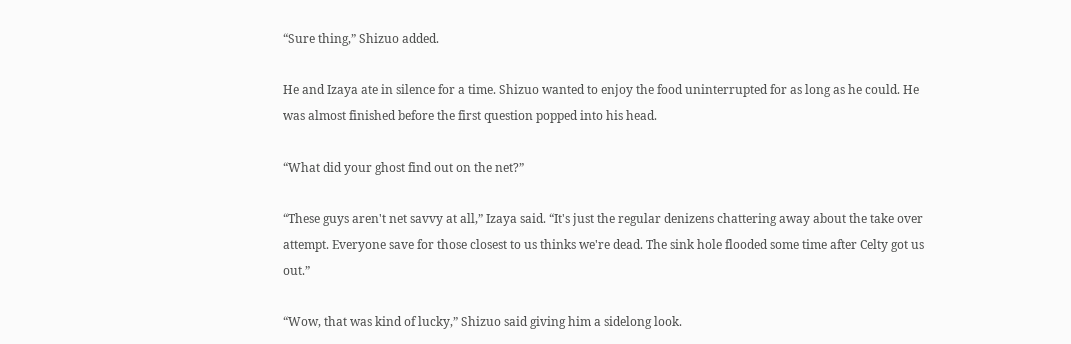“Sure thing,” Shizuo added.

He and Izaya ate in silence for a time. Shizuo wanted to enjoy the food uninterrupted for as long as he could. He was almost finished before the first question popped into his head.

“What did your ghost find out on the net?”

“These guys aren't net savvy at all,” Izaya said. “It's just the regular denizens chattering away about the take over attempt. Everyone save for those closest to us thinks we're dead. The sink hole flooded some time after Celty got us out.”

“Wow, that was kind of lucky,” Shizuo said giving him a sidelong look.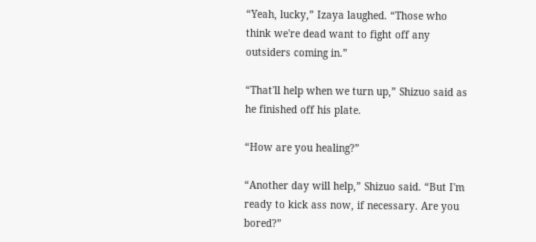“Yeah, lucky,” Izaya laughed. “Those who think we're dead want to fight off any outsiders coming in.”

“That'll help when we turn up,” Shizuo said as he finished off his plate.

“How are you healing?”

“Another day will help,” Shizuo said. “But I'm ready to kick ass now, if necessary. Are you bored?”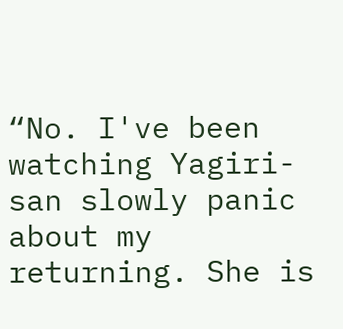“No. I've been watching Yagiri-san slowly panic about my returning. She is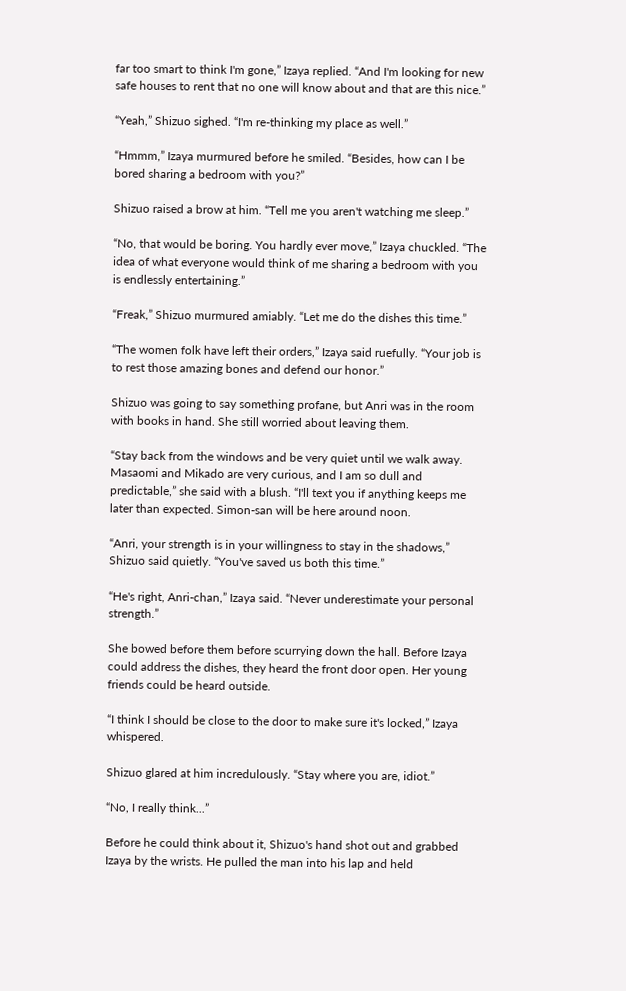far too smart to think I'm gone,” Izaya replied. “And I'm looking for new safe houses to rent that no one will know about and that are this nice.”

“Yeah,” Shizuo sighed. “I'm re-thinking my place as well.”

“Hmmm,” Izaya murmured before he smiled. “Besides, how can I be bored sharing a bedroom with you?”

Shizuo raised a brow at him. “Tell me you aren't watching me sleep.”

“No, that would be boring. You hardly ever move,” Izaya chuckled. “The idea of what everyone would think of me sharing a bedroom with you is endlessly entertaining.”

“Freak,” Shizuo murmured amiably. “Let me do the dishes this time.”

“The women folk have left their orders,” Izaya said ruefully. “Your job is to rest those amazing bones and defend our honor.”

Shizuo was going to say something profane, but Anri was in the room with books in hand. She still worried about leaving them.

“Stay back from the windows and be very quiet until we walk away. Masaomi and Mikado are very curious, and I am so dull and predictable,” she said with a blush. “I'll text you if anything keeps me later than expected. Simon-san will be here around noon.

“Anri, your strength is in your willingness to stay in the shadows,” Shizuo said quietly. “You've saved us both this time.”

“He's right, Anri-chan,” Izaya said. “Never underestimate your personal strength.”

She bowed before them before scurrying down the hall. Before Izaya could address the dishes, they heard the front door open. Her young friends could be heard outside.

“I think I should be close to the door to make sure it's locked,” Izaya whispered.

Shizuo glared at him incredulously. “Stay where you are, idiot.”

“No, I really think...”

Before he could think about it, Shizuo's hand shot out and grabbed Izaya by the wrists. He pulled the man into his lap and held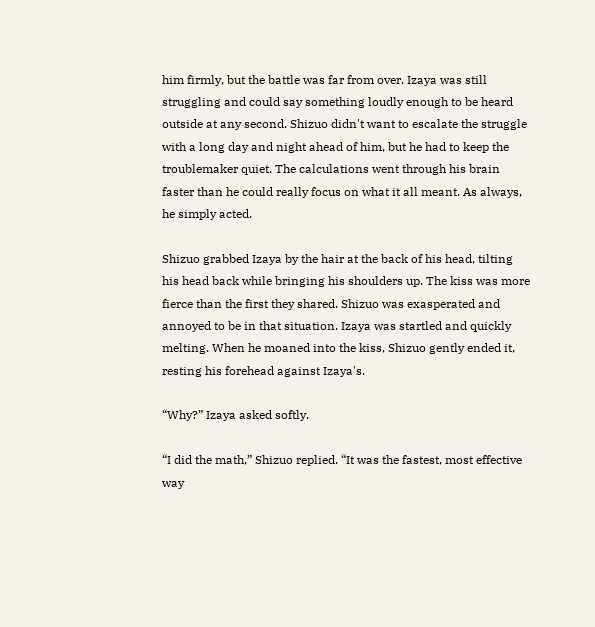him firmly, but the battle was far from over. Izaya was still struggling and could say something loudly enough to be heard outside at any second. Shizuo didn't want to escalate the struggle with a long day and night ahead of him, but he had to keep the troublemaker quiet. The calculations went through his brain faster than he could really focus on what it all meant. As always, he simply acted.

Shizuo grabbed Izaya by the hair at the back of his head, tilting his head back while bringing his shoulders up. The kiss was more fierce than the first they shared. Shizuo was exasperated and annoyed to be in that situation. Izaya was startled and quickly melting. When he moaned into the kiss, Shizuo gently ended it, resting his forehead against Izaya's.

“Why?” Izaya asked softly.

“I did the math,” Shizuo replied. “It was the fastest, most effective way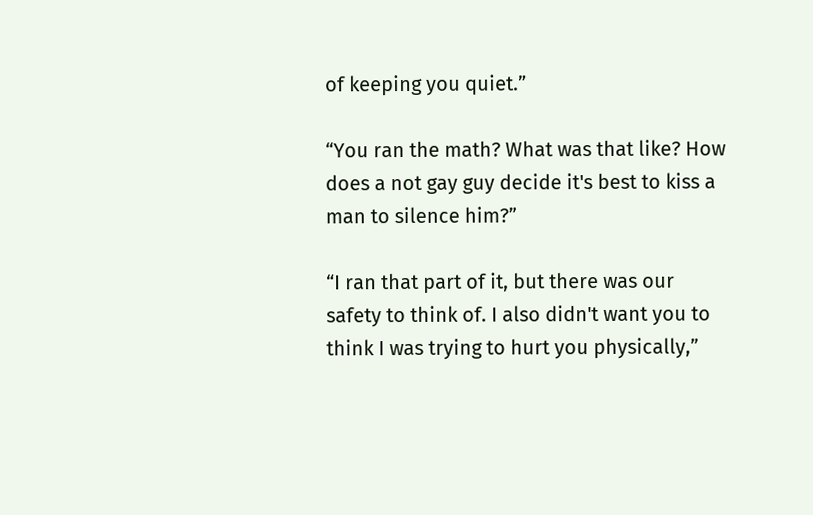of keeping you quiet.”

“You ran the math? What was that like? How does a not gay guy decide it's best to kiss a man to silence him?”

“I ran that part of it, but there was our safety to think of. I also didn't want you to think I was trying to hurt you physically,”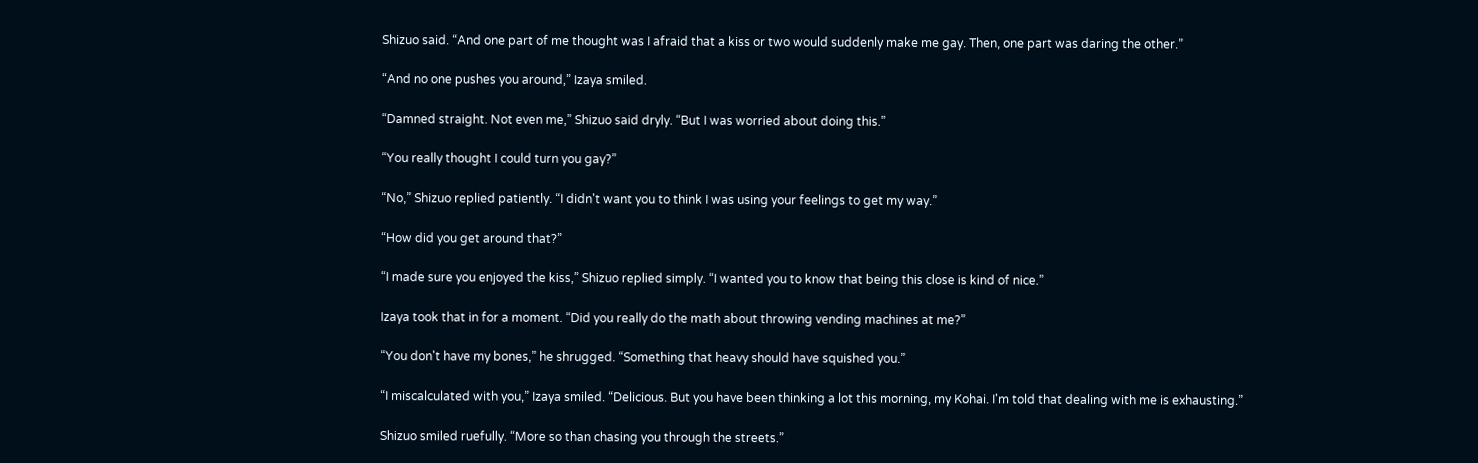Shizuo said. “And one part of me thought was I afraid that a kiss or two would suddenly make me gay. Then, one part was daring the other.”

“And no one pushes you around,” Izaya smiled.

“Damned straight. Not even me,” Shizuo said dryly. “But I was worried about doing this.”

“You really thought I could turn you gay?”

“No,” Shizuo replied patiently. “I didn't want you to think I was using your feelings to get my way.”

“How did you get around that?”

“I made sure you enjoyed the kiss,” Shizuo replied simply. “I wanted you to know that being this close is kind of nice.”

Izaya took that in for a moment. “Did you really do the math about throwing vending machines at me?”

“You don't have my bones,” he shrugged. “Something that heavy should have squished you.”

“I miscalculated with you,” Izaya smiled. “Delicious. But you have been thinking a lot this morning, my Kohai. I'm told that dealing with me is exhausting.”

Shizuo smiled ruefully. “More so than chasing you through the streets.”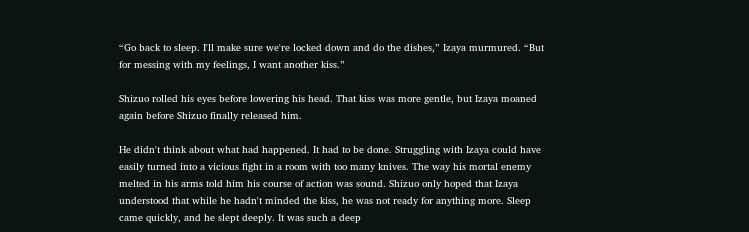“Go back to sleep. I'll make sure we're locked down and do the dishes,” Izaya murmured. “But for messing with my feelings, I want another kiss.”

Shizuo rolled his eyes before lowering his head. That kiss was more gentle, but Izaya moaned again before Shizuo finally released him.

He didn't think about what had happened. It had to be done. Struggling with Izaya could have easily turned into a vicious fight in a room with too many knives. The way his mortal enemy melted in his arms told him his course of action was sound. Shizuo only hoped that Izaya understood that while he hadn't minded the kiss, he was not ready for anything more. Sleep came quickly, and he slept deeply. It was such a deep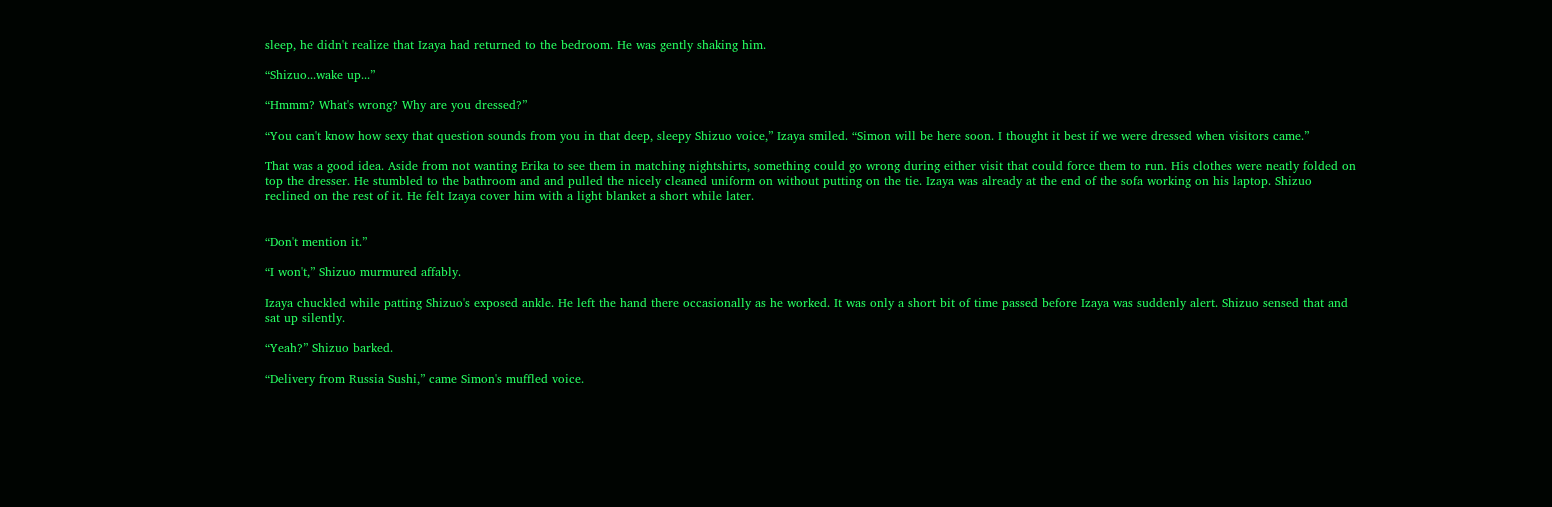sleep, he didn't realize that Izaya had returned to the bedroom. He was gently shaking him.

“Shizuo...wake up...”

“Hmmm? What's wrong? Why are you dressed?”

“You can't know how sexy that question sounds from you in that deep, sleepy Shizuo voice,” Izaya smiled. “Simon will be here soon. I thought it best if we were dressed when visitors came.”

That was a good idea. Aside from not wanting Erika to see them in matching nightshirts, something could go wrong during either visit that could force them to run. His clothes were neatly folded on top the dresser. He stumbled to the bathroom and and pulled the nicely cleaned uniform on without putting on the tie. Izaya was already at the end of the sofa working on his laptop. Shizuo reclined on the rest of it. He felt Izaya cover him with a light blanket a short while later.


“Don't mention it.”

“I won't,” Shizuo murmured affably.

Izaya chuckled while patting Shizuo's exposed ankle. He left the hand there occasionally as he worked. It was only a short bit of time passed before Izaya was suddenly alert. Shizuo sensed that and sat up silently.

“Yeah?” Shizuo barked.

“Delivery from Russia Sushi,” came Simon's muffled voice.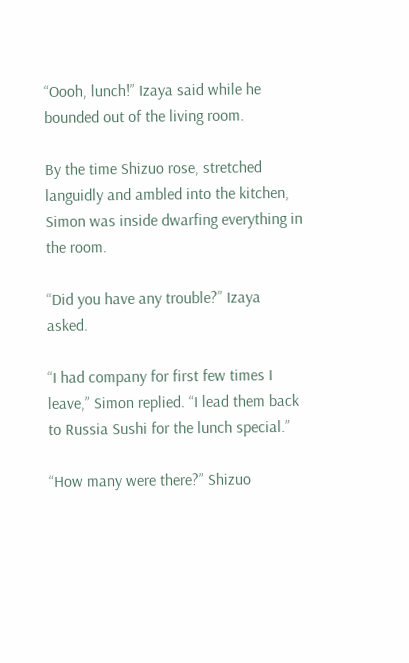“Oooh, lunch!” Izaya said while he bounded out of the living room.

By the time Shizuo rose, stretched languidly and ambled into the kitchen, Simon was inside dwarfing everything in the room.

“Did you have any trouble?” Izaya asked.

“I had company for first few times I leave,” Simon replied. “I lead them back to Russia Sushi for the lunch special.”

“How many were there?” Shizuo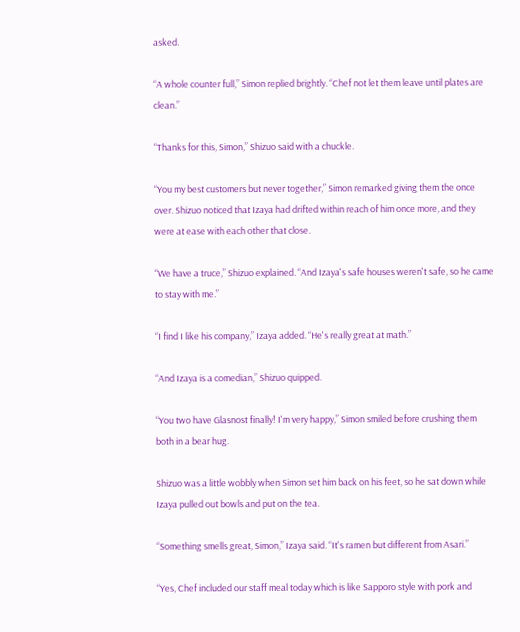asked.

“A whole counter full,” Simon replied brightly. “Chef not let them leave until plates are clean.”

“Thanks for this, Simon,” Shizuo said with a chuckle.

“You my best customers but never together,” Simon remarked giving them the once over. Shizuo noticed that Izaya had drifted within reach of him once more, and they were at ease with each other that close.

“We have a truce,” Shizuo explained. “And Izaya's safe houses weren't safe, so he came to stay with me.”

“I find I like his company,” Izaya added. “He's really great at math.”

“And Izaya is a comedian,” Shizuo quipped.

“You two have Glasnost finally! I'm very happy,” Simon smiled before crushing them both in a bear hug.

Shizuo was a little wobbly when Simon set him back on his feet, so he sat down while Izaya pulled out bowls and put on the tea.

“Something smells great, Simon,” Izaya said. “It's ramen but different from Asari.”

“Yes, Chef included our staff meal today which is like Sapporo style with pork and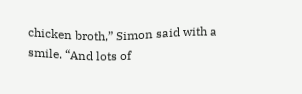chicken broth,” Simon said with a smile. “And lots of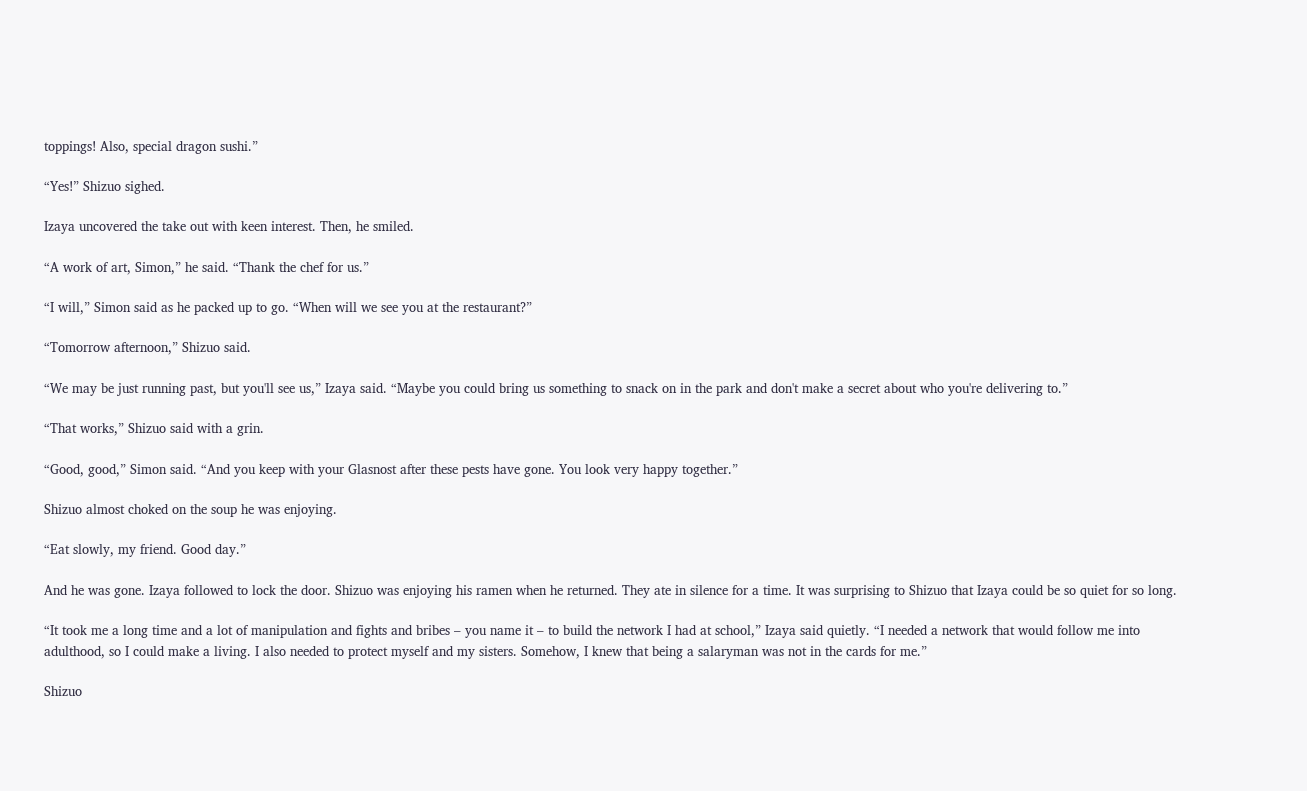toppings! Also, special dragon sushi.”

“Yes!” Shizuo sighed.

Izaya uncovered the take out with keen interest. Then, he smiled.

“A work of art, Simon,” he said. “Thank the chef for us.”

“I will,” Simon said as he packed up to go. “When will we see you at the restaurant?”

“Tomorrow afternoon,” Shizuo said.

“We may be just running past, but you'll see us,” Izaya said. “Maybe you could bring us something to snack on in the park and don't make a secret about who you're delivering to.”

“That works,” Shizuo said with a grin.

“Good, good,” Simon said. “And you keep with your Glasnost after these pests have gone. You look very happy together.”

Shizuo almost choked on the soup he was enjoying.

“Eat slowly, my friend. Good day.”

And he was gone. Izaya followed to lock the door. Shizuo was enjoying his ramen when he returned. They ate in silence for a time. It was surprising to Shizuo that Izaya could be so quiet for so long.

“It took me a long time and a lot of manipulation and fights and bribes – you name it – to build the network I had at school,” Izaya said quietly. “I needed a network that would follow me into adulthood, so I could make a living. I also needed to protect myself and my sisters. Somehow, I knew that being a salaryman was not in the cards for me.”

Shizuo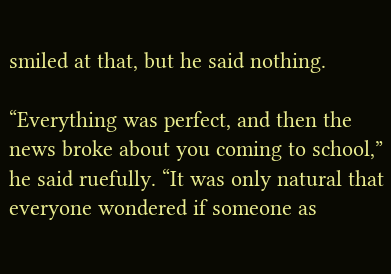smiled at that, but he said nothing.

“Everything was perfect, and then the news broke about you coming to school,” he said ruefully. “It was only natural that everyone wondered if someone as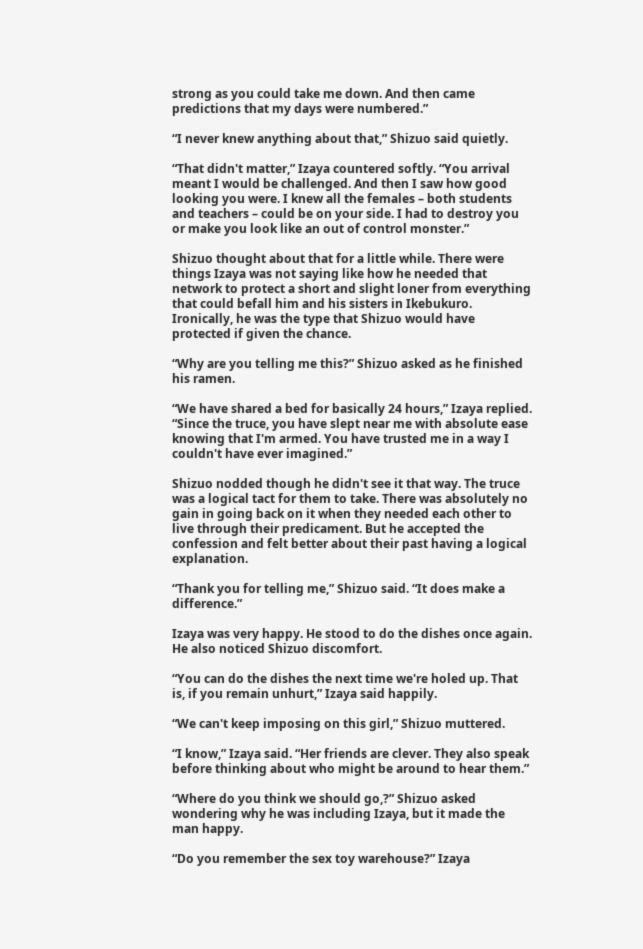strong as you could take me down. And then came predictions that my days were numbered.”

“I never knew anything about that,” Shizuo said quietly.

“That didn't matter,” Izaya countered softly. “You arrival meant I would be challenged. And then I saw how good looking you were. I knew all the females – both students and teachers – could be on your side. I had to destroy you or make you look like an out of control monster.”

Shizuo thought about that for a little while. There were things Izaya was not saying like how he needed that network to protect a short and slight loner from everything that could befall him and his sisters in Ikebukuro. Ironically, he was the type that Shizuo would have protected if given the chance.

“Why are you telling me this?” Shizuo asked as he finished his ramen.

“We have shared a bed for basically 24 hours,” Izaya replied. “Since the truce, you have slept near me with absolute ease knowing that I'm armed. You have trusted me in a way I couldn't have ever imagined.”

Shizuo nodded though he didn't see it that way. The truce was a logical tact for them to take. There was absolutely no gain in going back on it when they needed each other to live through their predicament. But he accepted the confession and felt better about their past having a logical explanation.

“Thank you for telling me,” Shizuo said. “It does make a difference.”

Izaya was very happy. He stood to do the dishes once again. He also noticed Shizuo discomfort.

“You can do the dishes the next time we're holed up. That is, if you remain unhurt,” Izaya said happily.

“We can't keep imposing on this girl,” Shizuo muttered.

“I know,” Izaya said. “Her friends are clever. They also speak before thinking about who might be around to hear them.”

“Where do you think we should go,?” Shizuo asked wondering why he was including Izaya, but it made the man happy.

“Do you remember the sex toy warehouse?” Izaya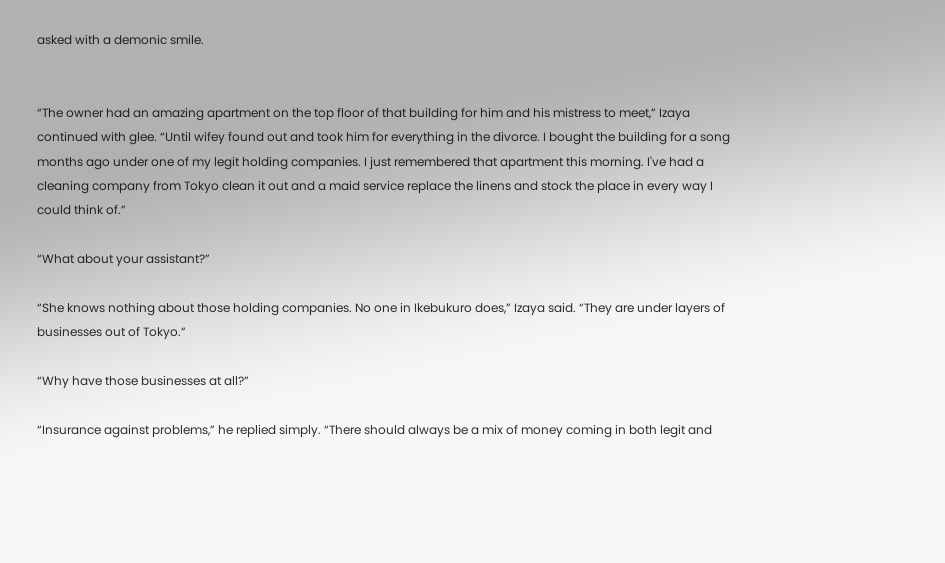asked with a demonic smile.


“The owner had an amazing apartment on the top floor of that building for him and his mistress to meet,” Izaya continued with glee. “Until wifey found out and took him for everything in the divorce. I bought the building for a song months ago under one of my legit holding companies. I just remembered that apartment this morning. I've had a cleaning company from Tokyo clean it out and a maid service replace the linens and stock the place in every way I could think of.”

“What about your assistant?”

“She knows nothing about those holding companies. No one in Ikebukuro does,” Izaya said. “They are under layers of businesses out of Tokyo.”

“Why have those businesses at all?”

“Insurance against problems,” he replied simply. “There should always be a mix of money coming in both legit and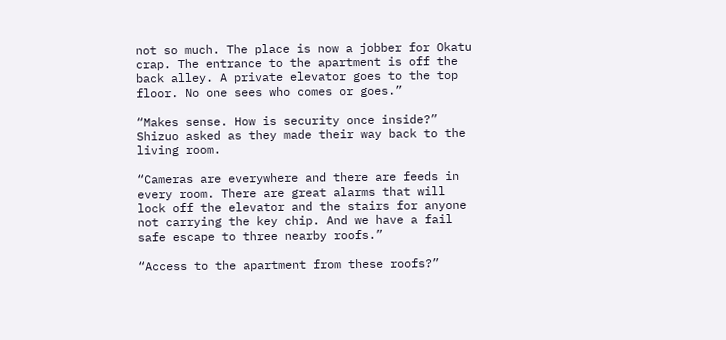not so much. The place is now a jobber for Okatu crap. The entrance to the apartment is off the back alley. A private elevator goes to the top floor. No one sees who comes or goes.”

“Makes sense. How is security once inside?” Shizuo asked as they made their way back to the living room.

“Cameras are everywhere and there are feeds in every room. There are great alarms that will lock off the elevator and the stairs for anyone not carrying the key chip. And we have a fail safe escape to three nearby roofs.”

“Access to the apartment from these roofs?”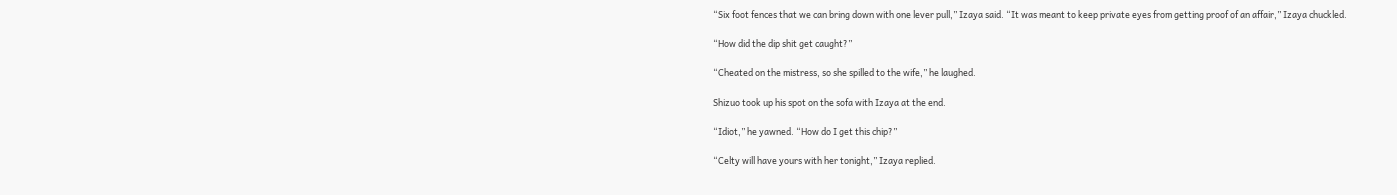“Six foot fences that we can bring down with one lever pull,” Izaya said. “It was meant to keep private eyes from getting proof of an affair,” Izaya chuckled.

“How did the dip shit get caught?”

“Cheated on the mistress, so she spilled to the wife,” he laughed.

Shizuo took up his spot on the sofa with Izaya at the end.

“Idiot,” he yawned. “How do I get this chip?”

“Celty will have yours with her tonight,” Izaya replied.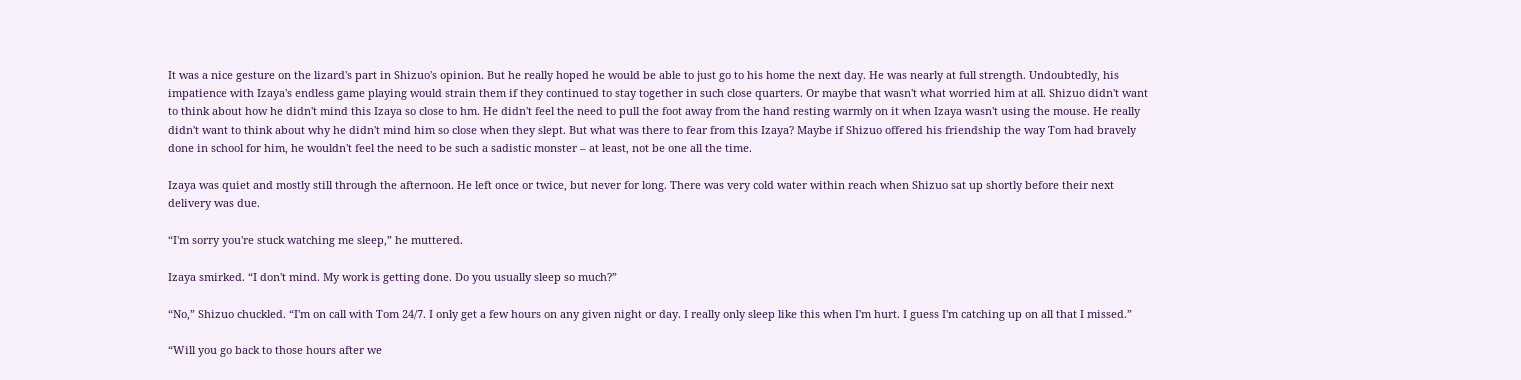It was a nice gesture on the lizard's part in Shizuo's opinion. But he really hoped he would be able to just go to his home the next day. He was nearly at full strength. Undoubtedly, his impatience with Izaya's endless game playing would strain them if they continued to stay together in such close quarters. Or maybe that wasn't what worried him at all. Shizuo didn't want to think about how he didn't mind this Izaya so close to hm. He didn't feel the need to pull the foot away from the hand resting warmly on it when Izaya wasn't using the mouse. He really didn't want to think about why he didn't mind him so close when they slept. But what was there to fear from this Izaya? Maybe if Shizuo offered his friendship the way Tom had bravely done in school for him, he wouldn't feel the need to be such a sadistic monster – at least, not be one all the time.

Izaya was quiet and mostly still through the afternoon. He left once or twice, but never for long. There was very cold water within reach when Shizuo sat up shortly before their next delivery was due.

“I'm sorry you're stuck watching me sleep,” he muttered.

Izaya smirked. “I don't mind. My work is getting done. Do you usually sleep so much?”

“No,” Shizuo chuckled. “I'm on call with Tom 24/7. I only get a few hours on any given night or day. I really only sleep like this when I'm hurt. I guess I'm catching up on all that I missed.”

“Will you go back to those hours after we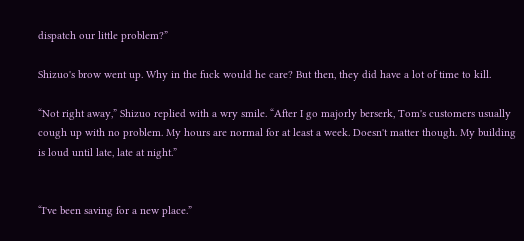dispatch our little problem?”

Shizuo's brow went up. Why in the fuck would he care? But then, they did have a lot of time to kill.

“Not right away,” Shizuo replied with a wry smile. “After I go majorly berserk, Tom's customers usually cough up with no problem. My hours are normal for at least a week. Doesn't matter though. My building is loud until late, late at night.”


“I've been saving for a new place.”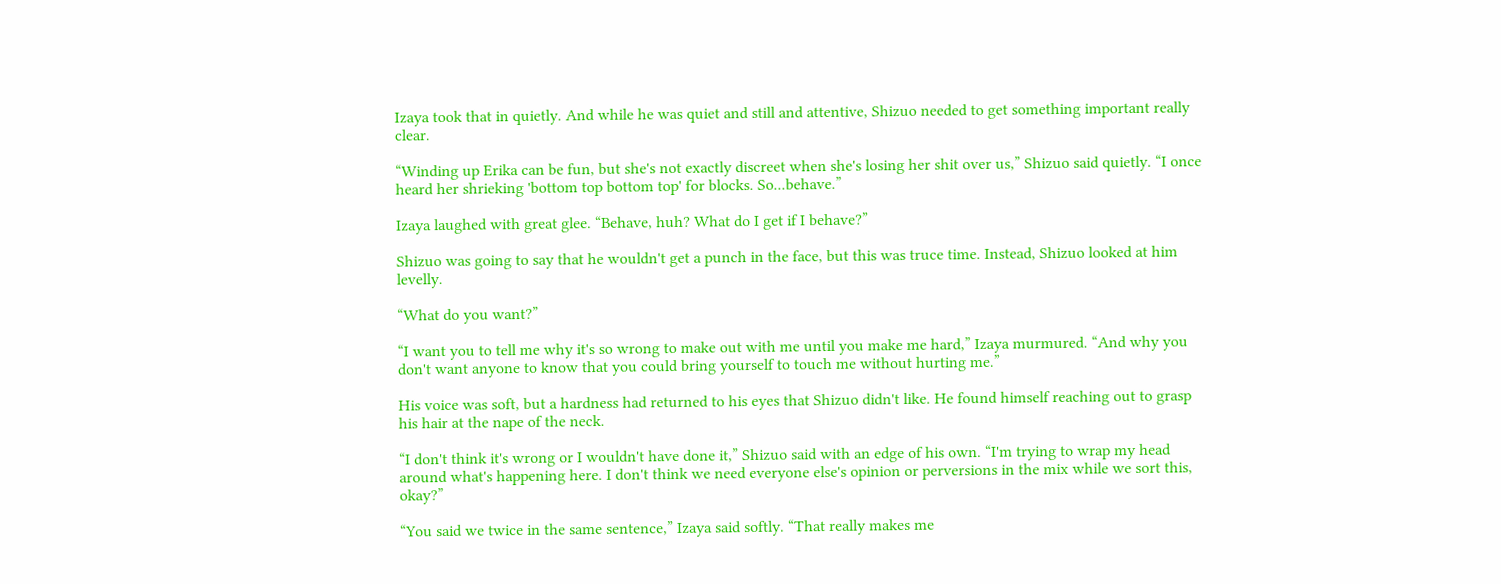Izaya took that in quietly. And while he was quiet and still and attentive, Shizuo needed to get something important really clear.

“Winding up Erika can be fun, but she's not exactly discreet when she's losing her shit over us,” Shizuo said quietly. “I once heard her shrieking 'bottom top bottom top' for blocks. So...behave.”

Izaya laughed with great glee. “Behave, huh? What do I get if I behave?”

Shizuo was going to say that he wouldn't get a punch in the face, but this was truce time. Instead, Shizuo looked at him levelly.

“What do you want?”

“I want you to tell me why it's so wrong to make out with me until you make me hard,” Izaya murmured. “And why you don't want anyone to know that you could bring yourself to touch me without hurting me.”

His voice was soft, but a hardness had returned to his eyes that Shizuo didn't like. He found himself reaching out to grasp his hair at the nape of the neck.

“I don't think it's wrong or I wouldn't have done it,” Shizuo said with an edge of his own. “I'm trying to wrap my head around what's happening here. I don't think we need everyone else's opinion or perversions in the mix while we sort this, okay?”

“You said we twice in the same sentence,” Izaya said softly. “That really makes me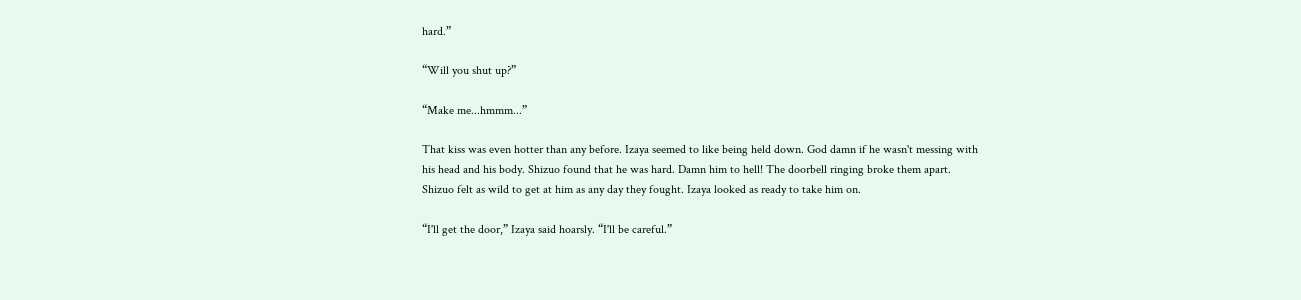hard.”

“Will you shut up?”

“Make me...hmmm...”

That kiss was even hotter than any before. Izaya seemed to like being held down. God damn if he wasn't messing with his head and his body. Shizuo found that he was hard. Damn him to hell! The doorbell ringing broke them apart. Shizuo felt as wild to get at him as any day they fought. Izaya looked as ready to take him on.

“I'll get the door,” Izaya said hoarsly. “I'll be careful.”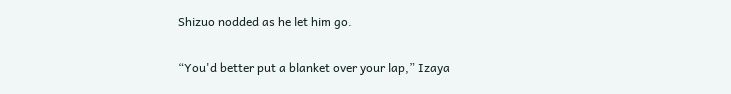Shizuo nodded as he let him go.

“You'd better put a blanket over your lap,” Izaya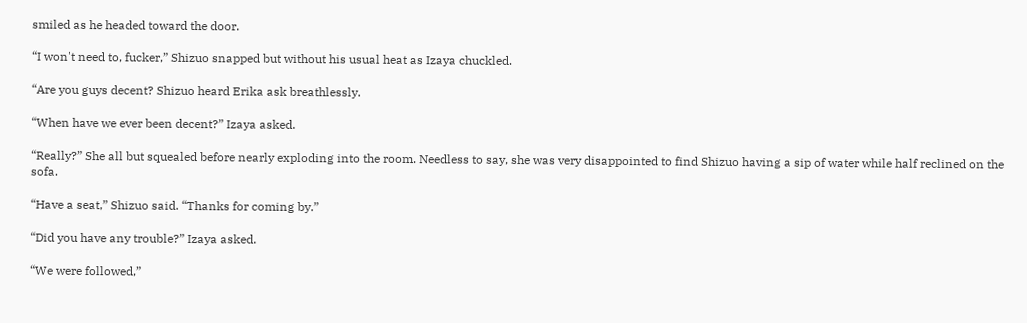smiled as he headed toward the door.

“I won't need to, fucker,” Shizuo snapped but without his usual heat as Izaya chuckled.

“Are you guys decent? Shizuo heard Erika ask breathlessly.

“When have we ever been decent?” Izaya asked.

“Really?” She all but squealed before nearly exploding into the room. Needless to say, she was very disappointed to find Shizuo having a sip of water while half reclined on the sofa.

“Have a seat,” Shizuo said. “Thanks for coming by.”

“Did you have any trouble?” Izaya asked.

“We were followed,”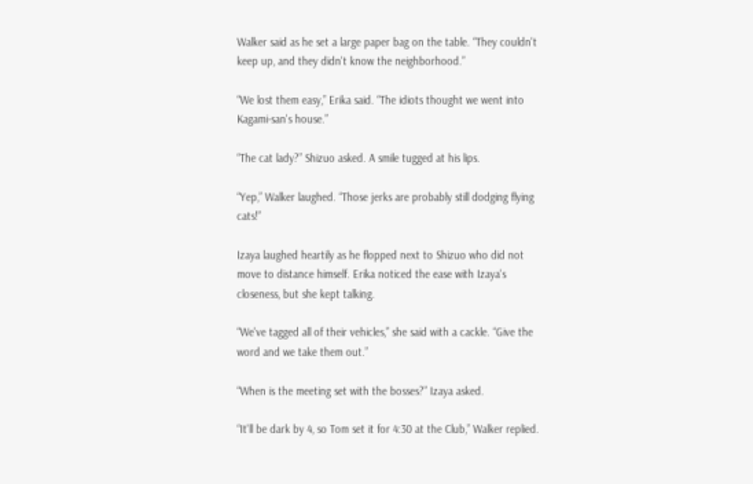Walker said as he set a large paper bag on the table. “They couldn't keep up, and they didn't know the neighborhood.”

“We lost them easy,” Erika said. “The idiots thought we went into Kagami-san's house.”

“The cat lady?” Shizuo asked. A smile tugged at his lips.

“Yep,” Walker laughed. “Those jerks are probably still dodging flying cats!”

Izaya laughed heartily as he flopped next to Shizuo who did not move to distance himself. Erika noticed the ease with Izaya's closeness, but she kept talking.

“We've tagged all of their vehicles,” she said with a cackle. “Give the word and we take them out.”

“When is the meeting set with the bosses?” Izaya asked.

“It'll be dark by 4, so Tom set it for 4:30 at the Club,” Walker replied.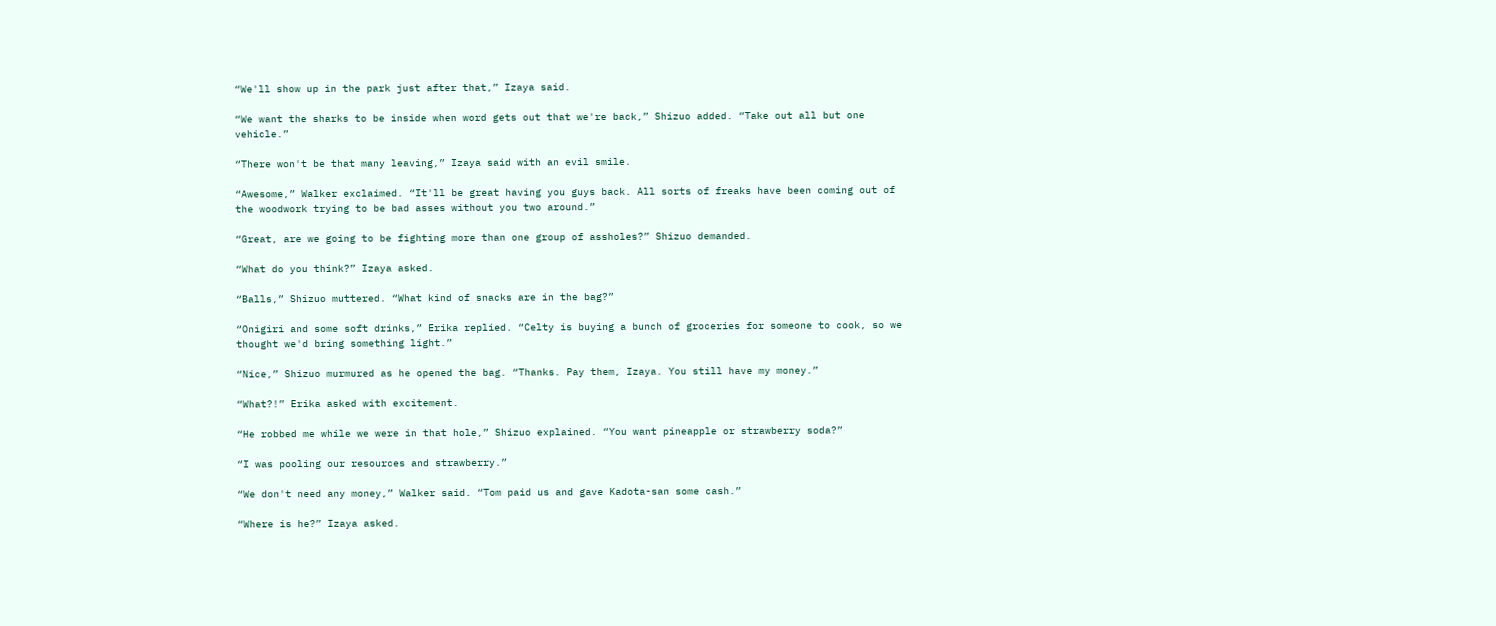“We'll show up in the park just after that,” Izaya said.

“We want the sharks to be inside when word gets out that we're back,” Shizuo added. “Take out all but one vehicle.”

“There won't be that many leaving,” Izaya said with an evil smile.

“Awesome,” Walker exclaimed. “It'll be great having you guys back. All sorts of freaks have been coming out of the woodwork trying to be bad asses without you two around.”

“Great, are we going to be fighting more than one group of assholes?” Shizuo demanded.

“What do you think?” Izaya asked.

“Balls,” Shizuo muttered. “What kind of snacks are in the bag?”

“Onigiri and some soft drinks,” Erika replied. “Celty is buying a bunch of groceries for someone to cook, so we thought we'd bring something light.”

“Nice,” Shizuo murmured as he opened the bag. “Thanks. Pay them, Izaya. You still have my money.”

“What?!” Erika asked with excitement.

“He robbed me while we were in that hole,” Shizuo explained. “You want pineapple or strawberry soda?”

“I was pooling our resources and strawberry.”

“We don't need any money,” Walker said. “Tom paid us and gave Kadota-san some cash.”

“Where is he?” Izaya asked.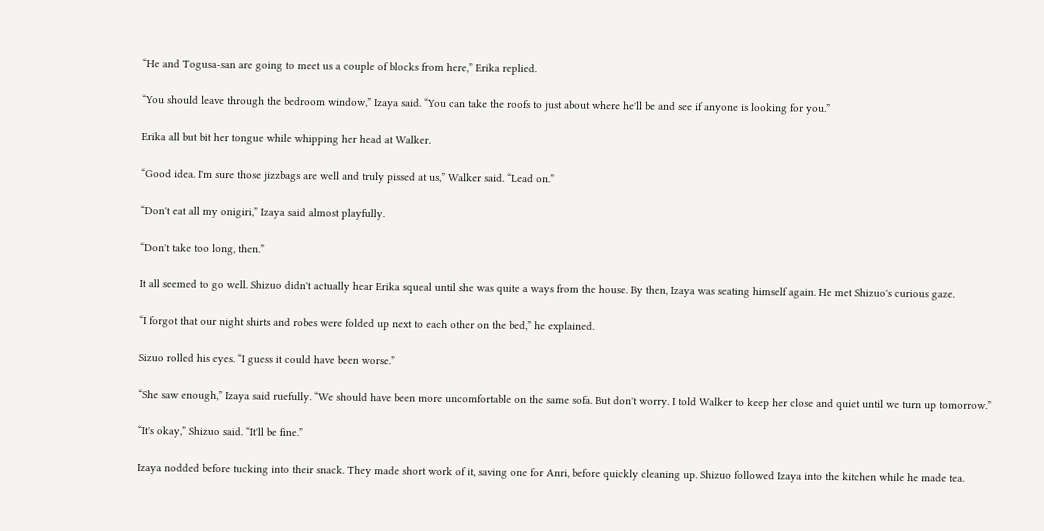“He and Togusa-san are going to meet us a couple of blocks from here,” Erika replied.

“You should leave through the bedroom window,” Izaya said. “You can take the roofs to just about where he'll be and see if anyone is looking for you.”

Erika all but bit her tongue while whipping her head at Walker.

“Good idea. I'm sure those jizzbags are well and truly pissed at us,” Walker said. “Lead on.”

“Don't eat all my onigiri,” Izaya said almost playfully.

“Don't take too long, then.”

It all seemed to go well. Shizuo didn't actually hear Erika squeal until she was quite a ways from the house. By then, Izaya was seating himself again. He met Shizuo's curious gaze.

“I forgot that our night shirts and robes were folded up next to each other on the bed,” he explained.

Sizuo rolled his eyes. “I guess it could have been worse.”

“She saw enough,” Izaya said ruefully. “We should have been more uncomfortable on the same sofa. But don't worry. I told Walker to keep her close and quiet until we turn up tomorrow.”

“It's okay,” Shizuo said. “It'll be fine.”

Izaya nodded before tucking into their snack. They made short work of it, saving one for Anri, before quickly cleaning up. Shizuo followed Izaya into the kitchen while he made tea.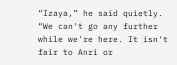“Izaya,” he said quietly. “We can't go any further while we're here. It isn't fair to Anri or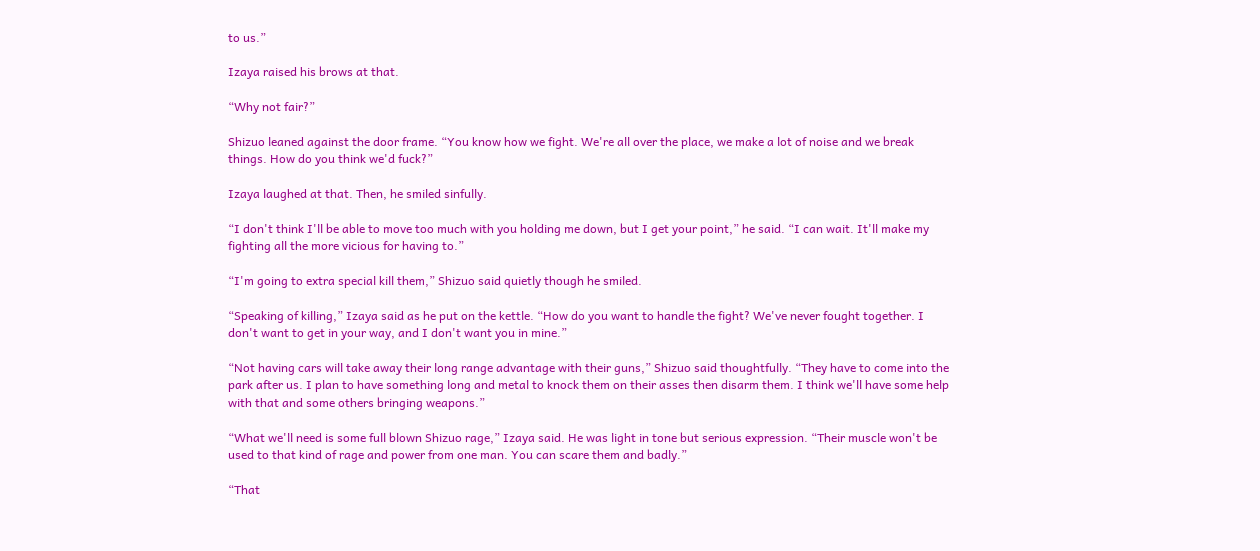to us.”

Izaya raised his brows at that.

“Why not fair?”

Shizuo leaned against the door frame. “You know how we fight. We're all over the place, we make a lot of noise and we break things. How do you think we'd fuck?”

Izaya laughed at that. Then, he smiled sinfully.

“I don't think I'll be able to move too much with you holding me down, but I get your point,” he said. “I can wait. It'll make my fighting all the more vicious for having to.”

“I'm going to extra special kill them,” Shizuo said quietly though he smiled.

“Speaking of killing,” Izaya said as he put on the kettle. “How do you want to handle the fight? We've never fought together. I don't want to get in your way, and I don't want you in mine.”

“Not having cars will take away their long range advantage with their guns,” Shizuo said thoughtfully. “They have to come into the park after us. I plan to have something long and metal to knock them on their asses then disarm them. I think we'll have some help with that and some others bringing weapons.”

“What we'll need is some full blown Shizuo rage,” Izaya said. He was light in tone but serious expression. “Their muscle won't be used to that kind of rage and power from one man. You can scare them and badly.”

“That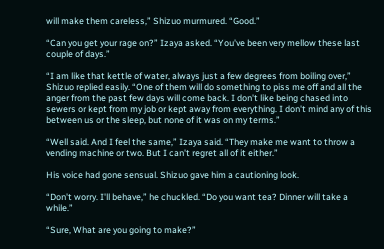will make them careless,” Shizuo murmured. “Good.”

“Can you get your rage on?” Izaya asked. “You've been very mellow these last couple of days.”

“I am like that kettle of water, always just a few degrees from boiling over,” Shizuo replied easily. “One of them will do something to piss me off and all the anger from the past few days will come back. I don't like being chased into sewers or kept from my job or kept away from everything. I don't mind any of this between us or the sleep, but none of it was on my terms.”

“Well said. And I feel the same,” Izaya said. “They make me want to throw a vending machine or two. But I can't regret all of it either.”

His voice had gone sensual. Shizuo gave him a cautioning look.

“Don't worry. I'll behave,” he chuckled. “Do you want tea? Dinner will take a while.”

“Sure, What are you going to make?”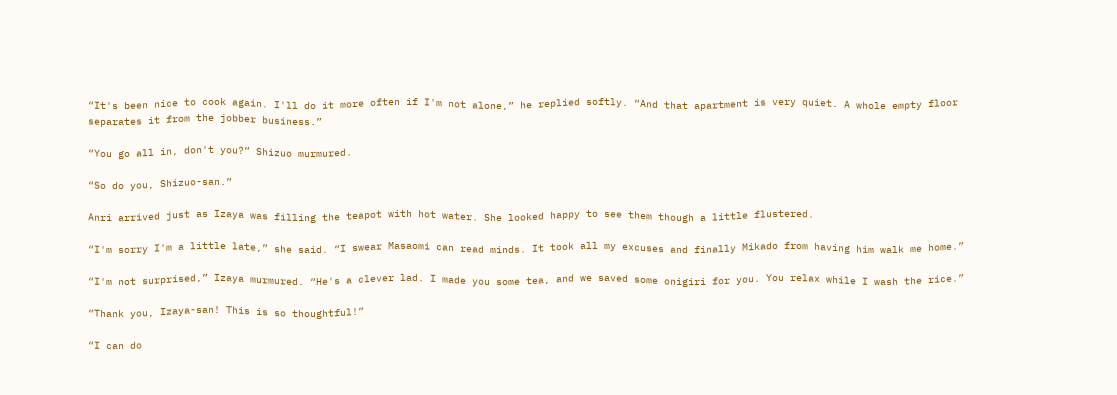“It's been nice to cook again. I'll do it more often if I'm not alone,” he replied softly. “And that apartment is very quiet. A whole empty floor separates it from the jobber business.”

“You go all in, don't you?” Shizuo murmured.

“So do you, Shizuo-san.”

Anri arrived just as Izaya was filling the teapot with hot water. She looked happy to see them though a little flustered.

“I'm sorry I'm a little late,” she said. “I swear Masaomi can read minds. It took all my excuses and finally Mikado from having him walk me home.”

“I'm not surprised,” Izaya murmured. “He's a clever lad. I made you some tea, and we saved some onigiri for you. You relax while I wash the rice.”

“Thank you, Izaya-san! This is so thoughtful!”

“I can do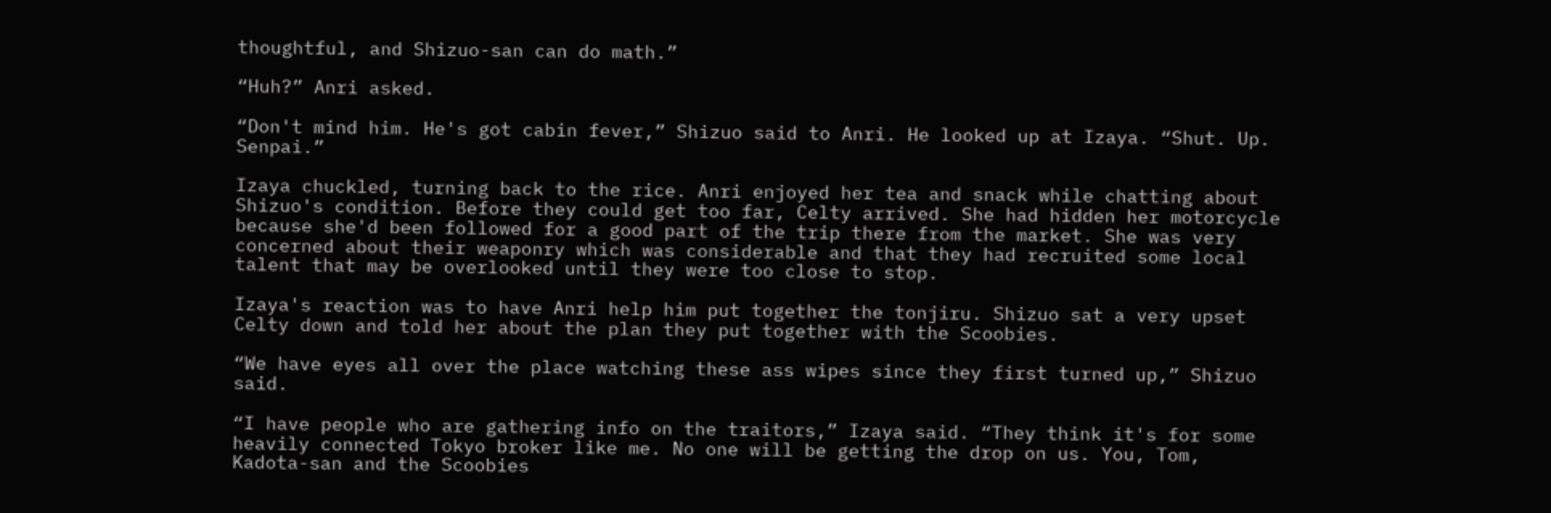thoughtful, and Shizuo-san can do math.”

“Huh?” Anri asked.

“Don't mind him. He's got cabin fever,” Shizuo said to Anri. He looked up at Izaya. “Shut. Up. Senpai.”

Izaya chuckled, turning back to the rice. Anri enjoyed her tea and snack while chatting about Shizuo's condition. Before they could get too far, Celty arrived. She had hidden her motorcycle because she'd been followed for a good part of the trip there from the market. She was very concerned about their weaponry which was considerable and that they had recruited some local talent that may be overlooked until they were too close to stop.

Izaya's reaction was to have Anri help him put together the tonjiru. Shizuo sat a very upset Celty down and told her about the plan they put together with the Scoobies.

“We have eyes all over the place watching these ass wipes since they first turned up,” Shizuo said.

“I have people who are gathering info on the traitors,” Izaya said. “They think it's for some heavily connected Tokyo broker like me. No one will be getting the drop on us. You, Tom, Kadota-san and the Scoobies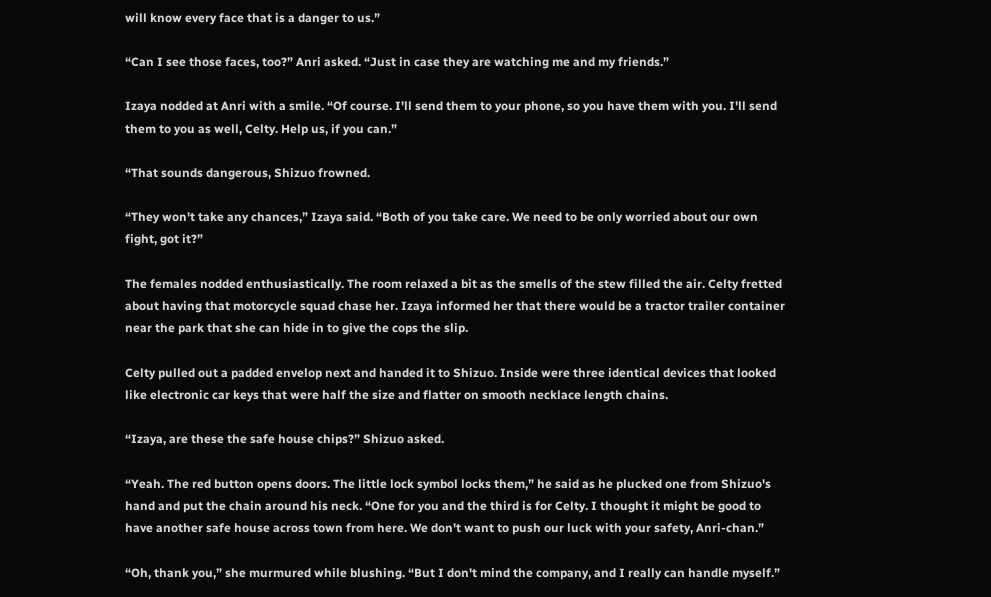will know every face that is a danger to us.”

“Can I see those faces, too?” Anri asked. “Just in case they are watching me and my friends.”

Izaya nodded at Anri with a smile. “Of course. I'll send them to your phone, so you have them with you. I'll send them to you as well, Celty. Help us, if you can.”

“That sounds dangerous, Shizuo frowned.

“They won't take any chances,” Izaya said. “Both of you take care. We need to be only worried about our own fight, got it?”

The females nodded enthusiastically. The room relaxed a bit as the smells of the stew filled the air. Celty fretted about having that motorcycle squad chase her. Izaya informed her that there would be a tractor trailer container near the park that she can hide in to give the cops the slip.

Celty pulled out a padded envelop next and handed it to Shizuo. Inside were three identical devices that looked like electronic car keys that were half the size and flatter on smooth necklace length chains.

“Izaya, are these the safe house chips?” Shizuo asked.

“Yeah. The red button opens doors. The little lock symbol locks them,” he said as he plucked one from Shizuo's hand and put the chain around his neck. “One for you and the third is for Celty. I thought it might be good to have another safe house across town from here. We don't want to push our luck with your safety, Anri-chan.”

“Oh, thank you,” she murmured while blushing. “But I don't mind the company, and I really can handle myself.”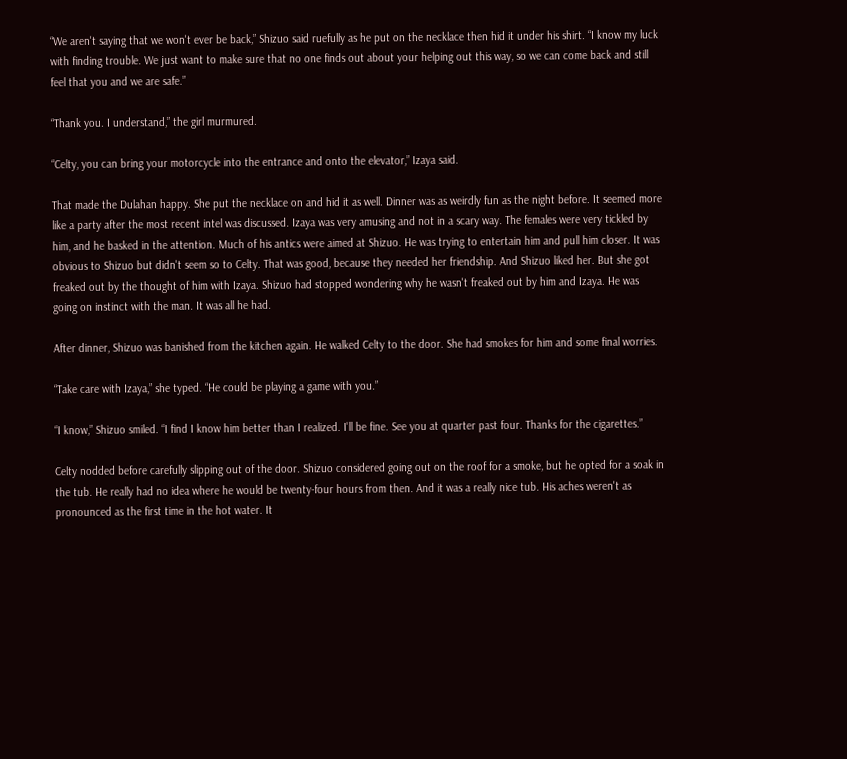“We aren't saying that we won't ever be back,” Shizuo said ruefully as he put on the necklace then hid it under his shirt. “I know my luck with finding trouble. We just want to make sure that no one finds out about your helping out this way, so we can come back and still feel that you and we are safe.”

“Thank you. I understand,” the girl murmured.

“Celty, you can bring your motorcycle into the entrance and onto the elevator,” Izaya said.

That made the Dulahan happy. She put the necklace on and hid it as well. Dinner was as weirdly fun as the night before. It seemed more like a party after the most recent intel was discussed. Izaya was very amusing and not in a scary way. The females were very tickled by him, and he basked in the attention. Much of his antics were aimed at Shizuo. He was trying to entertain him and pull him closer. It was obvious to Shizuo but didn't seem so to Celty. That was good, because they needed her friendship. And Shizuo liked her. But she got freaked out by the thought of him with Izaya. Shizuo had stopped wondering why he wasn't freaked out by him and Izaya. He was going on instinct with the man. It was all he had.

After dinner, Shizuo was banished from the kitchen again. He walked Celty to the door. She had smokes for him and some final worries.

“Take care with Izaya,” she typed. “He could be playing a game with you.”

“I know,” Shizuo smiled. “I find I know him better than I realized. I'll be fine. See you at quarter past four. Thanks for the cigarettes.”

Celty nodded before carefully slipping out of the door. Shizuo considered going out on the roof for a smoke, but he opted for a soak in the tub. He really had no idea where he would be twenty-four hours from then. And it was a really nice tub. His aches weren't as pronounced as the first time in the hot water. It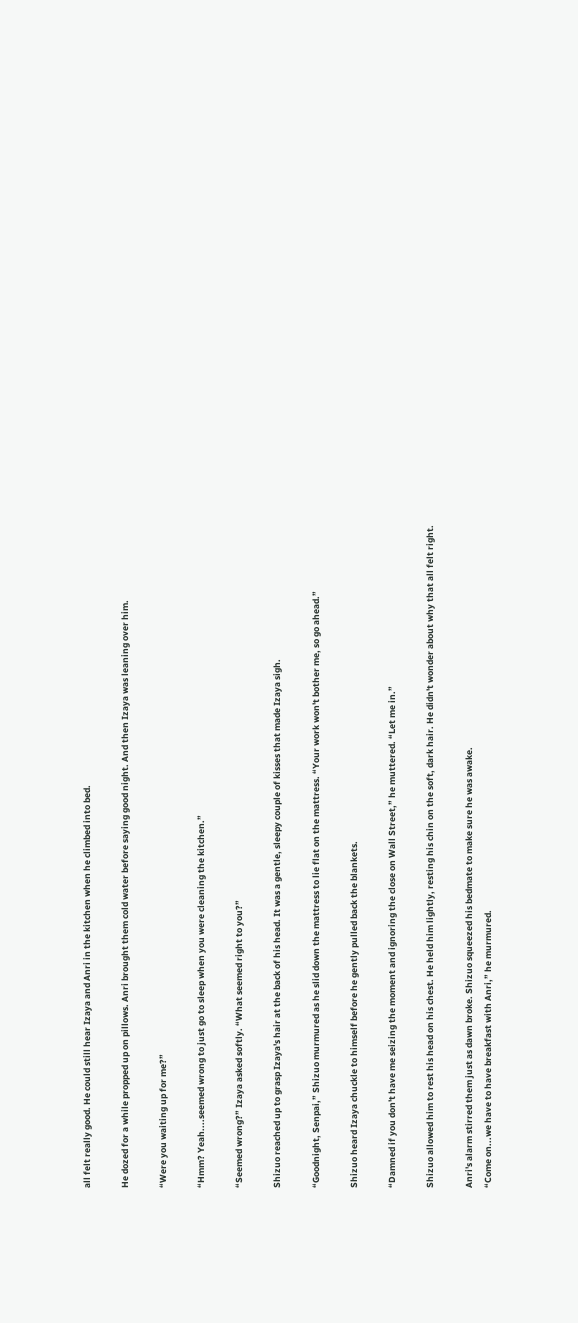all felt really good. He could still hear Izaya and Anri in the kitchen when he climbed into bed.

He dozed for a while propped up on pillows. Anri brought them cold water before saying good night. And then Izaya was leaning over him.

“Were you waiting up for me?”

“Hmm? Yeah....seemed wrong to just go to sleep when you were cleaning the kitchen.”

“Seemed wrong?” Izaya asked softly. “What seemed right to you?”

Shizuo reached up to grasp Izaya's hair at the back of his head. It was a gentle, sleepy couple of kisses that made Izaya sigh.

“Goodnight, Senpai,” Shizuo murmured as he slid down the mattress to lie flat on the mattress. “Your work won't bother me, so go ahead.”

Shizuo heard Izaya chuckle to himself before he gently pulled back the blankets.

“Damned if you don't have me seizing the moment and ignoring the close on Wall Street,” he muttered. “Let me in.”

Shizuo allowed him to rest his head on his chest. He held him lightly, resting his chin on the soft, dark hair. He didn't wonder about why that all felt right.

Anri's alarm stirred them just as dawn broke. Shizuo squeezed his bedmate to make sure he was awake.
“Come on...we have to have breakfast with Anri,” he murmured.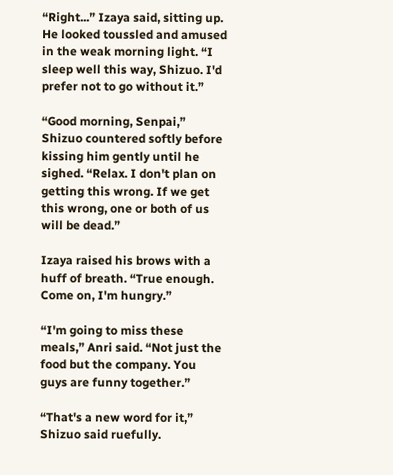“Right...” Izaya said, sitting up. He looked toussled and amused in the weak morning light. “I sleep well this way, Shizuo. I'd prefer not to go without it.”

“Good morning, Senpai,” Shizuo countered softly before kissing him gently until he sighed. “Relax. I don't plan on getting this wrong. If we get this wrong, one or both of us will be dead.”

Izaya raised his brows with a huff of breath. “True enough. Come on, I'm hungry.”

“I'm going to miss these meals,” Anri said. “Not just the food but the company. You guys are funny together.”

“That's a new word for it,” Shizuo said ruefully.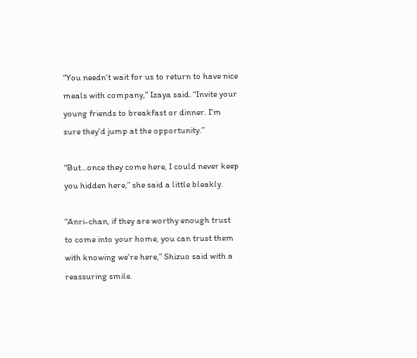“You needn't wait for us to return to have nice meals with company,” Izaya said. “Invite your young friends to breakfast or dinner. I'm sure they'd jump at the opportunity.”

“But...once they come here, I could never keep you hidden here,” she said a little bleakly.

“Anri-chan, if they are worthy enough trust to come into your home, you can trust them with knowing we're here,” Shizuo said with a reassuring smile.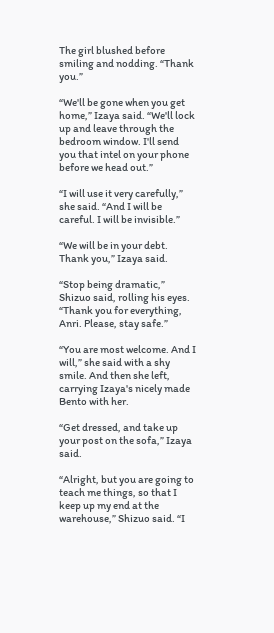The girl blushed before smiling and nodding. “Thank you.”

“We'll be gone when you get home,” Izaya said. “We'll lock up and leave through the bedroom window. I'll send you that intel on your phone before we head out.”

“I will use it very carefully,” she said. “And I will be careful. I will be invisible.”

“We will be in your debt. Thank you,” Izaya said.

“Stop being dramatic,” Shizuo said, rolling his eyes. “Thank you for everything, Anri. Please, stay safe.”

“You are most welcome. And I will,” she said with a shy smile. And then she left, carrying Izaya's nicely made Bento with her.

“Get dressed, and take up your post on the sofa,” Izaya said.

“Alright, but you are going to teach me things, so that I keep up my end at the warehouse,” Shizuo said. “I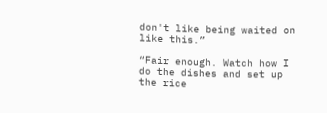don't like being waited on like this.”

“Fair enough. Watch how I do the dishes and set up the rice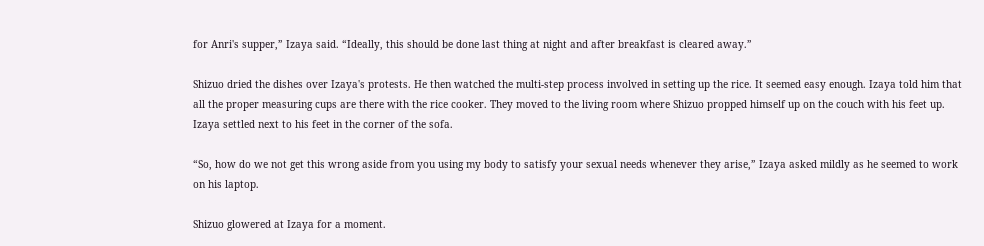for Anri's supper,” Izaya said. “Ideally, this should be done last thing at night and after breakfast is cleared away.”

Shizuo dried the dishes over Izaya's protests. He then watched the multi-step process involved in setting up the rice. It seemed easy enough. Izaya told him that all the proper measuring cups are there with the rice cooker. They moved to the living room where Shizuo propped himself up on the couch with his feet up. Izaya settled next to his feet in the corner of the sofa.

“So, how do we not get this wrong aside from you using my body to satisfy your sexual needs whenever they arise,” Izaya asked mildly as he seemed to work on his laptop.

Shizuo glowered at Izaya for a moment.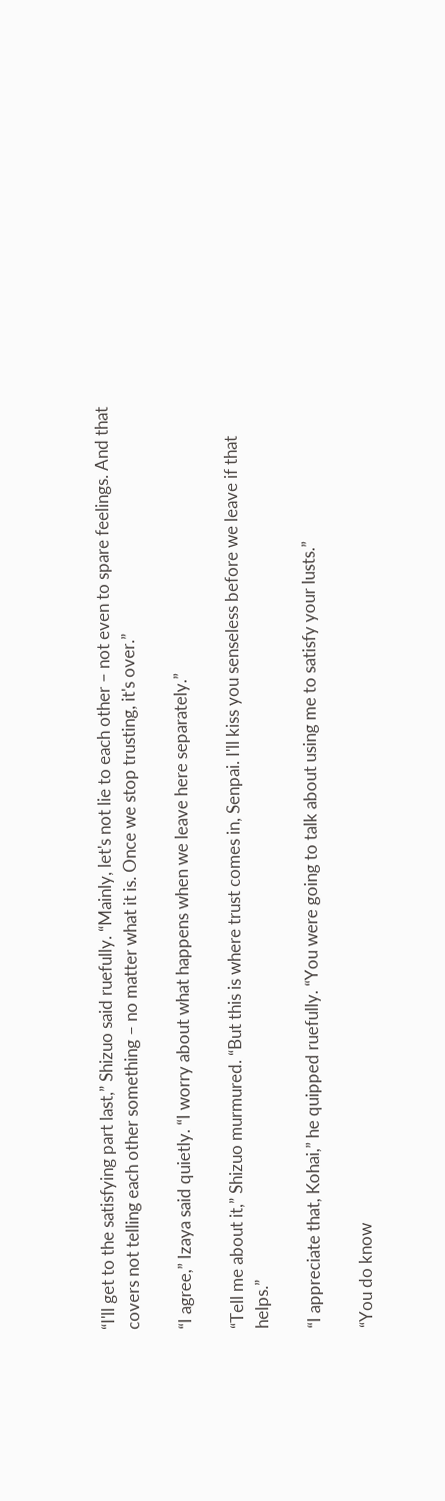“I'll get to the satisfying part last,” Shizuo said ruefully. “Mainly, let's not lie to each other – not even to spare feelings. And that covers not telling each other something – no matter what it is. Once we stop trusting, it's over.”

“I agree,” Izaya said quietly. “I worry about what happens when we leave here separately.”

“Tell me about it,” Shizuo murmured. “But this is where trust comes in, Senpai. I'll kiss you senseless before we leave if that helps.”

“I appreciate that, Kohai,” he quipped ruefully. “You were going to talk about using me to satisfy your lusts.”

“You do know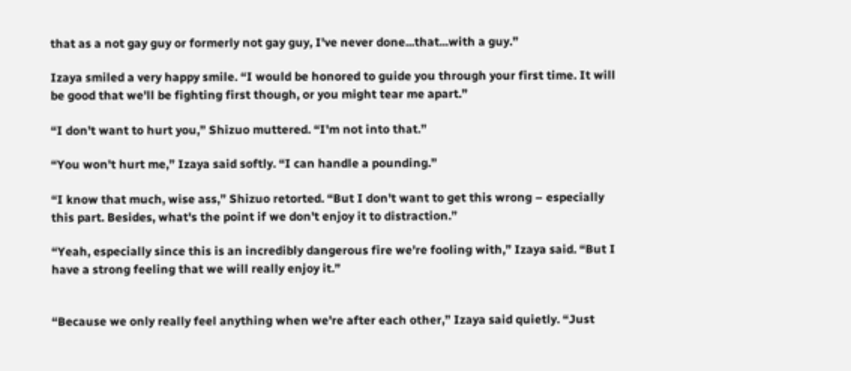that as a not gay guy or formerly not gay guy, I've never done...that...with a guy.”

Izaya smiled a very happy smile. “I would be honored to guide you through your first time. It will be good that we'll be fighting first though, or you might tear me apart.”

“I don't want to hurt you,” Shizuo muttered. “I'm not into that.”

“You won't hurt me,” Izaya said softly. “I can handle a pounding.”

“I know that much, wise ass,” Shizuo retorted. “But I don't want to get this wrong – especially this part. Besides, what's the point if we don't enjoy it to distraction.”

“Yeah, especially since this is an incredibly dangerous fire we're fooling with,” Izaya said. “But I have a strong feeling that we will really enjoy it.”


“Because we only really feel anything when we're after each other,” Izaya said quietly. “Just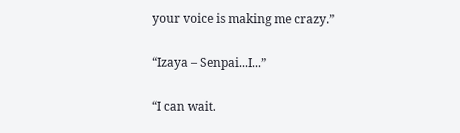your voice is making me crazy.”

“Izaya – Senpai...I...”

“I can wait.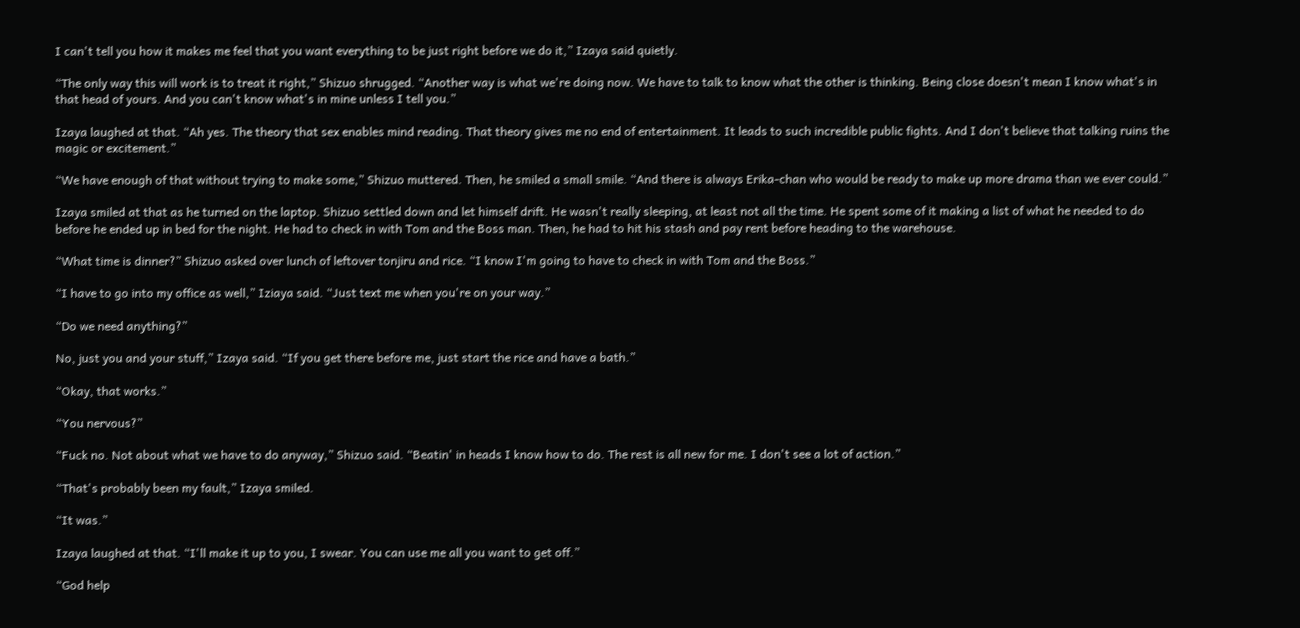I can't tell you how it makes me feel that you want everything to be just right before we do it,” Izaya said quietly.

“The only way this will work is to treat it right,” Shizuo shrugged. “Another way is what we're doing now. We have to talk to know what the other is thinking. Being close doesn't mean I know what's in that head of yours. And you can't know what's in mine unless I tell you.”

Izaya laughed at that. “Ah yes. The theory that sex enables mind reading. That theory gives me no end of entertainment. It leads to such incredible public fights. And I don't believe that talking ruins the magic or excitement.”

“We have enough of that without trying to make some,” Shizuo muttered. Then, he smiled a small smile. “And there is always Erika-chan who would be ready to make up more drama than we ever could.”

Izaya smiled at that as he turned on the laptop. Shizuo settled down and let himself drift. He wasn't really sleeping, at least not all the time. He spent some of it making a list of what he needed to do before he ended up in bed for the night. He had to check in with Tom and the Boss man. Then, he had to hit his stash and pay rent before heading to the warehouse.

“What time is dinner?” Shizuo asked over lunch of leftover tonjiru and rice. “I know I'm going to have to check in with Tom and the Boss.”

“I have to go into my office as well,” Iziaya said. “Just text me when you're on your way.”

“Do we need anything?”

No, just you and your stuff,” Izaya said. “If you get there before me, just start the rice and have a bath.”

“Okay, that works.”

“You nervous?”

“Fuck no. Not about what we have to do anyway,” Shizuo said. “Beatin' in heads I know how to do. The rest is all new for me. I don't see a lot of action.”

“That's probably been my fault,” Izaya smiled.

“It was.”

Izaya laughed at that. “I'll make it up to you, I swear. You can use me all you want to get off.”

“God help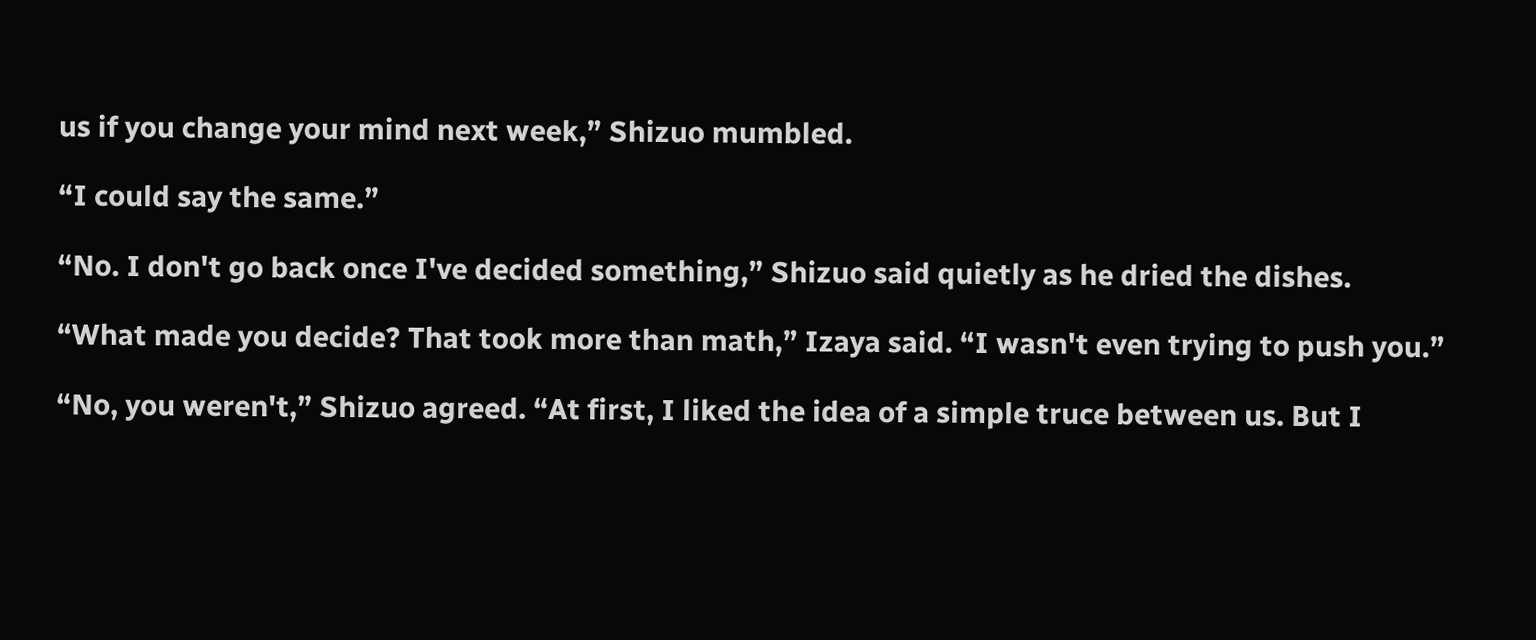us if you change your mind next week,” Shizuo mumbled.

“I could say the same.”

“No. I don't go back once I've decided something,” Shizuo said quietly as he dried the dishes.

“What made you decide? That took more than math,” Izaya said. “I wasn't even trying to push you.”

“No, you weren't,” Shizuo agreed. “At first, I liked the idea of a simple truce between us. But I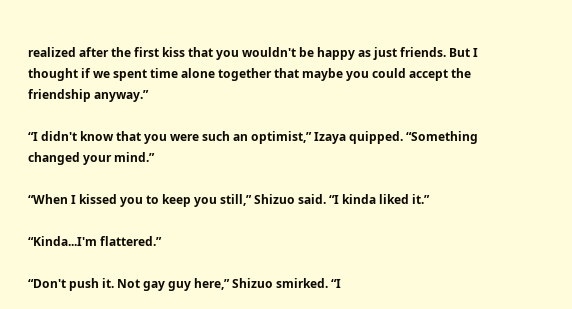realized after the first kiss that you wouldn't be happy as just friends. But I thought if we spent time alone together that maybe you could accept the friendship anyway.”

“I didn't know that you were such an optimist,” Izaya quipped. “Something changed your mind.”

“When I kissed you to keep you still,” Shizuo said. “I kinda liked it.”

“Kinda...I'm flattered.”

“Don't push it. Not gay guy here,” Shizuo smirked. “I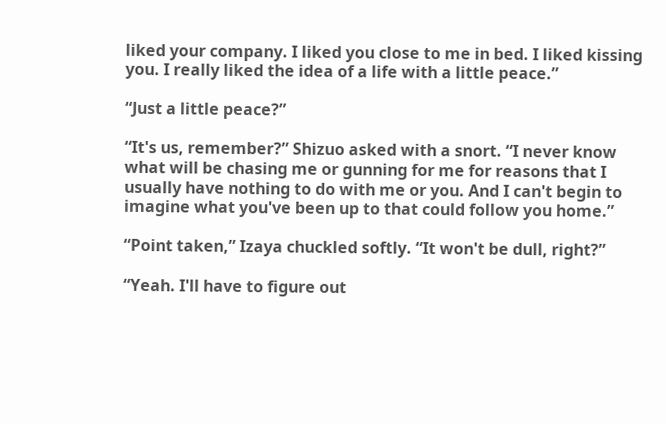liked your company. I liked you close to me in bed. I liked kissing you. I really liked the idea of a life with a little peace.”

“Just a little peace?”

“It's us, remember?” Shizuo asked with a snort. “I never know what will be chasing me or gunning for me for reasons that I usually have nothing to do with me or you. And I can't begin to imagine what you've been up to that could follow you home.”

“Point taken,” Izaya chuckled softly. “It won't be dull, right?”

“Yeah. I'll have to figure out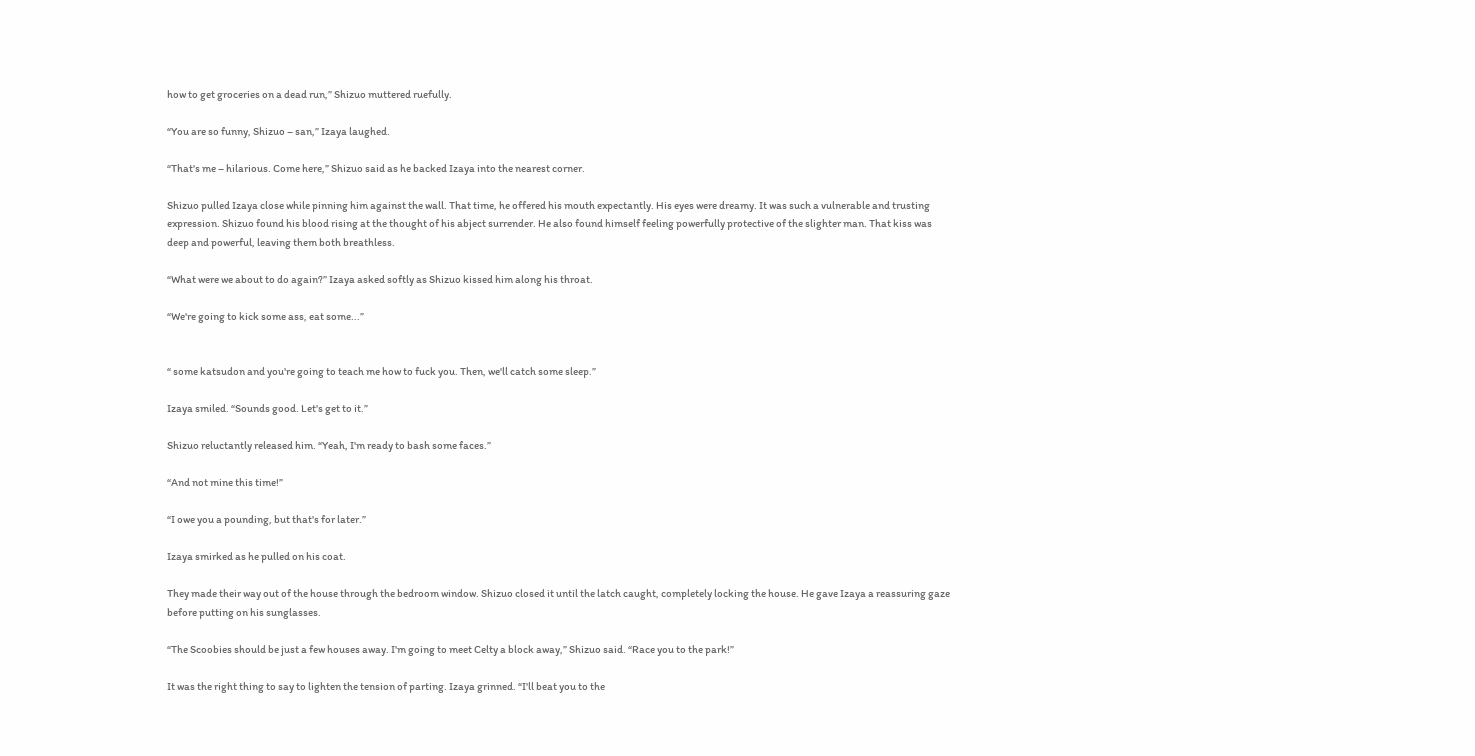how to get groceries on a dead run,” Shizuo muttered ruefully.

“You are so funny, Shizuo – san,” Izaya laughed.

“That's me – hilarious. Come here,” Shizuo said as he backed Izaya into the nearest corner.

Shizuo pulled Izaya close while pinning him against the wall. That time, he offered his mouth expectantly. His eyes were dreamy. It was such a vulnerable and trusting expression. Shizuo found his blood rising at the thought of his abject surrender. He also found himself feeling powerfully protective of the slighter man. That kiss was deep and powerful, leaving them both breathless.

“What were we about to do again?” Izaya asked softly as Shizuo kissed him along his throat.

“We're going to kick some ass, eat some...”


“ some katsudon and you're going to teach me how to fuck you. Then, we'll catch some sleep.”

Izaya smiled. “Sounds good. Let's get to it.”

Shizuo reluctantly released him. “Yeah, I'm ready to bash some faces.”

“And not mine this time!”

“I owe you a pounding, but that's for later.”

Izaya smirked as he pulled on his coat.

They made their way out of the house through the bedroom window. Shizuo closed it until the latch caught, completely locking the house. He gave Izaya a reassuring gaze before putting on his sunglasses.

“The Scoobies should be just a few houses away. I'm going to meet Celty a block away,” Shizuo said. “Race you to the park!”

It was the right thing to say to lighten the tension of parting. Izaya grinned. “I'll beat you to the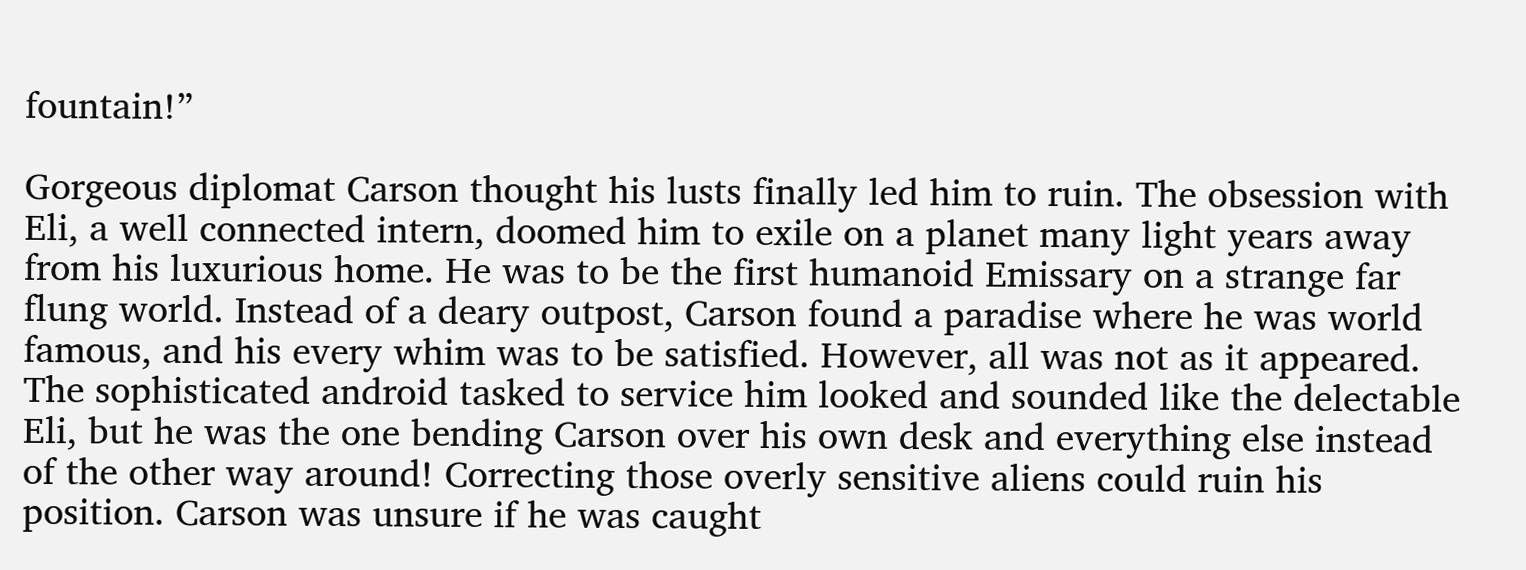fountain!”

Gorgeous diplomat Carson thought his lusts finally led him to ruin. The obsession with Eli, a well connected intern, doomed him to exile on a planet many light years away from his luxurious home. He was to be the first humanoid Emissary on a strange far flung world. Instead of a deary outpost, Carson found a paradise where he was world famous, and his every whim was to be satisfied. However, all was not as it appeared. The sophisticated android tasked to service him looked and sounded like the delectable Eli, but he was the one bending Carson over his own desk and everything else instead of the other way around! Correcting those overly sensitive aliens could ruin his position. Carson was unsure if he was caught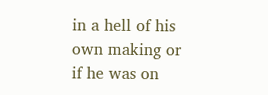in a hell of his own making or if he was on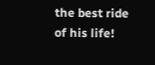the best ride of his life!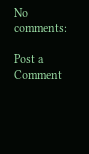No comments:

Post a Comment